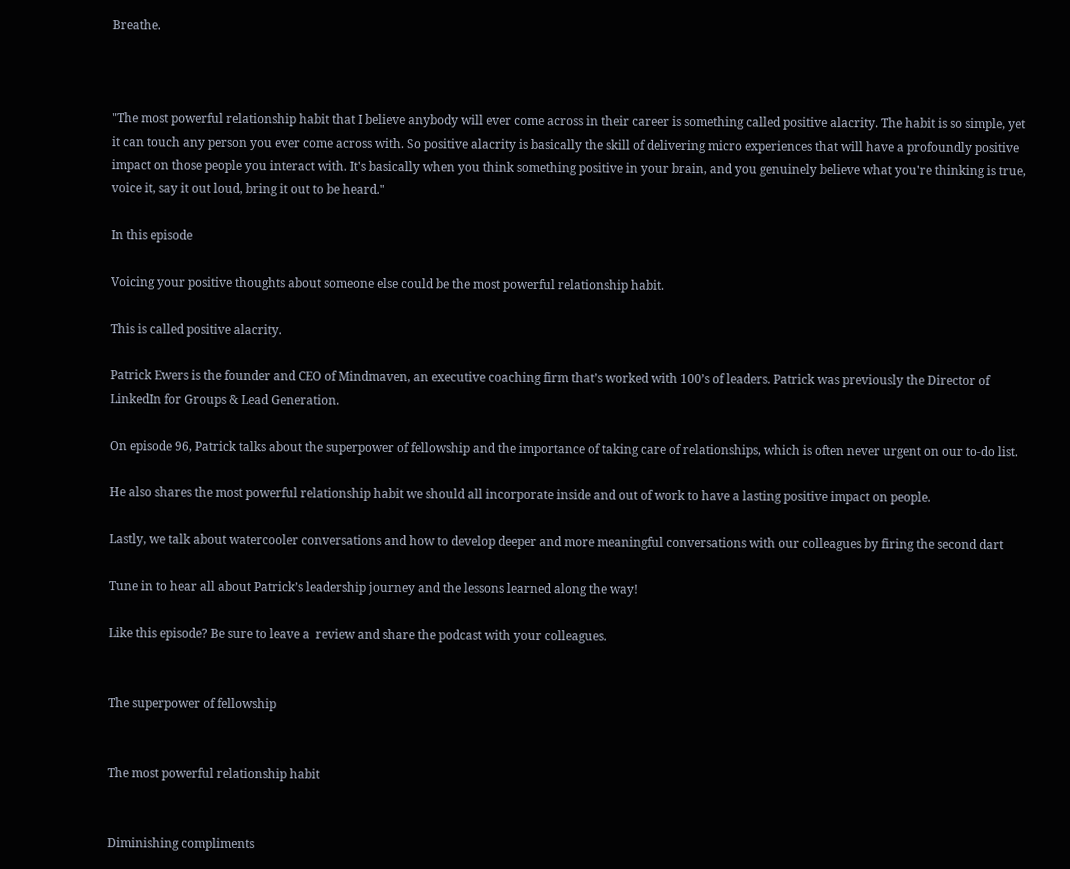Breathe.



"The most powerful relationship habit that I believe anybody will ever come across in their career is something called positive alacrity. The habit is so simple, yet it can touch any person you ever come across with. So positive alacrity is basically the skill of delivering micro experiences that will have a profoundly positive impact on those people you interact with. It's basically when you think something positive in your brain, and you genuinely believe what you're thinking is true, voice it, say it out loud, bring it out to be heard."

In this episode

Voicing your positive thoughts about someone else could be the most powerful relationship habit.

This is called positive alacrity.

Patrick Ewers is the founder and CEO of Mindmaven, an executive coaching firm that’s worked with 100’s of leaders. Patrick was previously the Director of LinkedIn for Groups & Lead Generation.

On episode 96, Patrick talks about the superpower of fellowship and the importance of taking care of relationships, which is often never urgent on our to-do list.

He also shares the most powerful relationship habit we should all incorporate inside and out of work to have a lasting positive impact on people.

Lastly, we talk about watercooler conversations and how to develop deeper and more meaningful conversations with our colleagues by firing the second dart

Tune in to hear all about Patrick’s leadership journey and the lessons learned along the way!

Like this episode? Be sure to leave a  review and share the podcast with your colleagues.


The superpower of fellowship


The most powerful relationship habit


Diminishing compliments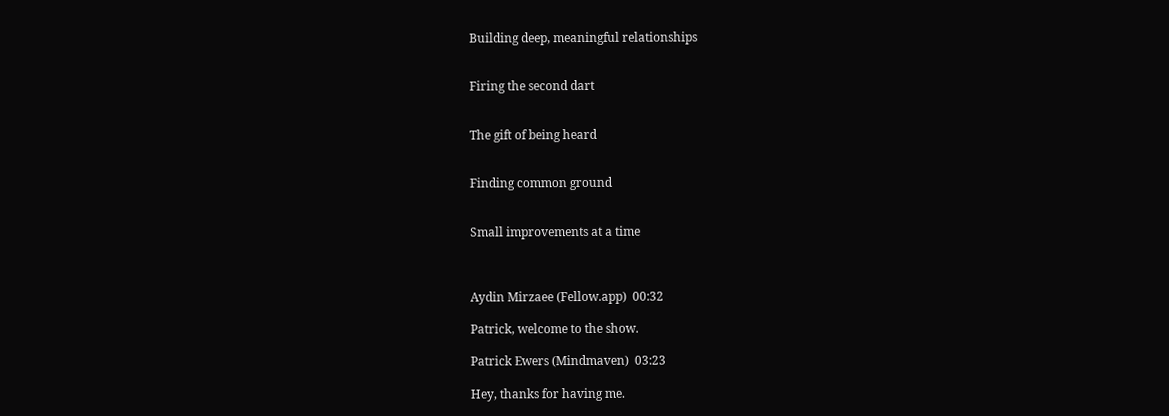Building deep, meaningful relationships


Firing the second dart


The gift of being heard


Finding common ground


Small improvements at a time



Aydin Mirzaee (Fellow.app)  00:32

Patrick, welcome to the show.

Patrick Ewers (Mindmaven)  03:23

Hey, thanks for having me.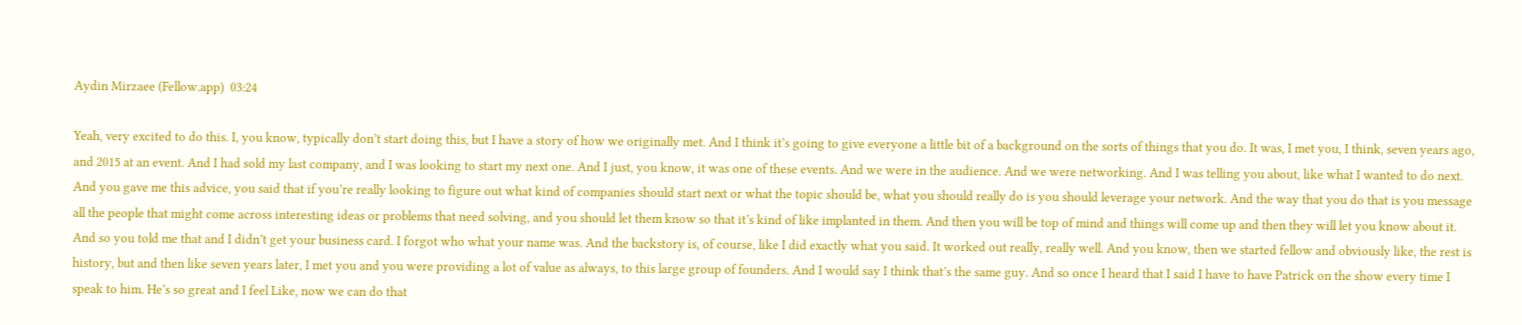Aydin Mirzaee (Fellow.app)  03:24

Yeah, very excited to do this. I, you know, typically don’t start doing this, but I have a story of how we originally met. And I think it’s going to give everyone a little bit of a background on the sorts of things that you do. It was, I met you, I think, seven years ago, and 2015 at an event. And I had sold my last company, and I was looking to start my next one. And I just, you know, it was one of these events. And we were in the audience. And we were networking. And I was telling you about, like what I wanted to do next. And you gave me this advice, you said that if you’re really looking to figure out what kind of companies should start next or what the topic should be, what you should really do is you should leverage your network. And the way that you do that is you message all the people that might come across interesting ideas or problems that need solving, and you should let them know so that it’s kind of like implanted in them. And then you will be top of mind and things will come up and then they will let you know about it. And so you told me that and I didn’t get your business card. I forgot who what your name was. And the backstory is, of course, like I did exactly what you said. It worked out really, really well. And you know, then we started fellow and obviously like, the rest is history, but and then like seven years later, I met you and you were providing a lot of value as always, to this large group of founders. And I would say I think that’s the same guy. And so once I heard that I said I have to have Patrick on the show every time I speak to him. He’s so great and I feel Like, now we can do that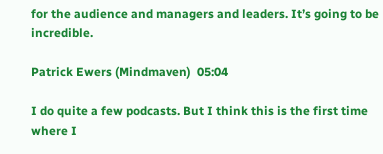for the audience and managers and leaders. It’s going to be incredible.

Patrick Ewers (Mindmaven)  05:04

I do quite a few podcasts. But I think this is the first time where I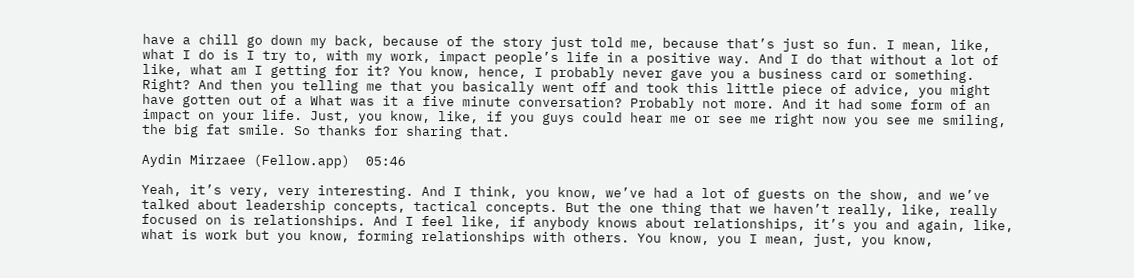have a chill go down my back, because of the story just told me, because that’s just so fun. I mean, like, what I do is I try to, with my work, impact people’s life in a positive way. And I do that without a lot of like, what am I getting for it? You know, hence, I probably never gave you a business card or something. Right? And then you telling me that you basically went off and took this little piece of advice, you might have gotten out of a What was it a five minute conversation? Probably not more. And it had some form of an impact on your life. Just, you know, like, if you guys could hear me or see me right now you see me smiling, the big fat smile. So thanks for sharing that.

Aydin Mirzaee (Fellow.app)  05:46

Yeah, it’s very, very interesting. And I think, you know, we’ve had a lot of guests on the show, and we’ve talked about leadership concepts, tactical concepts. But the one thing that we haven’t really, like, really focused on is relationships. And I feel like, if anybody knows about relationships, it’s you and again, like, what is work but you know, forming relationships with others. You know, you I mean, just, you know,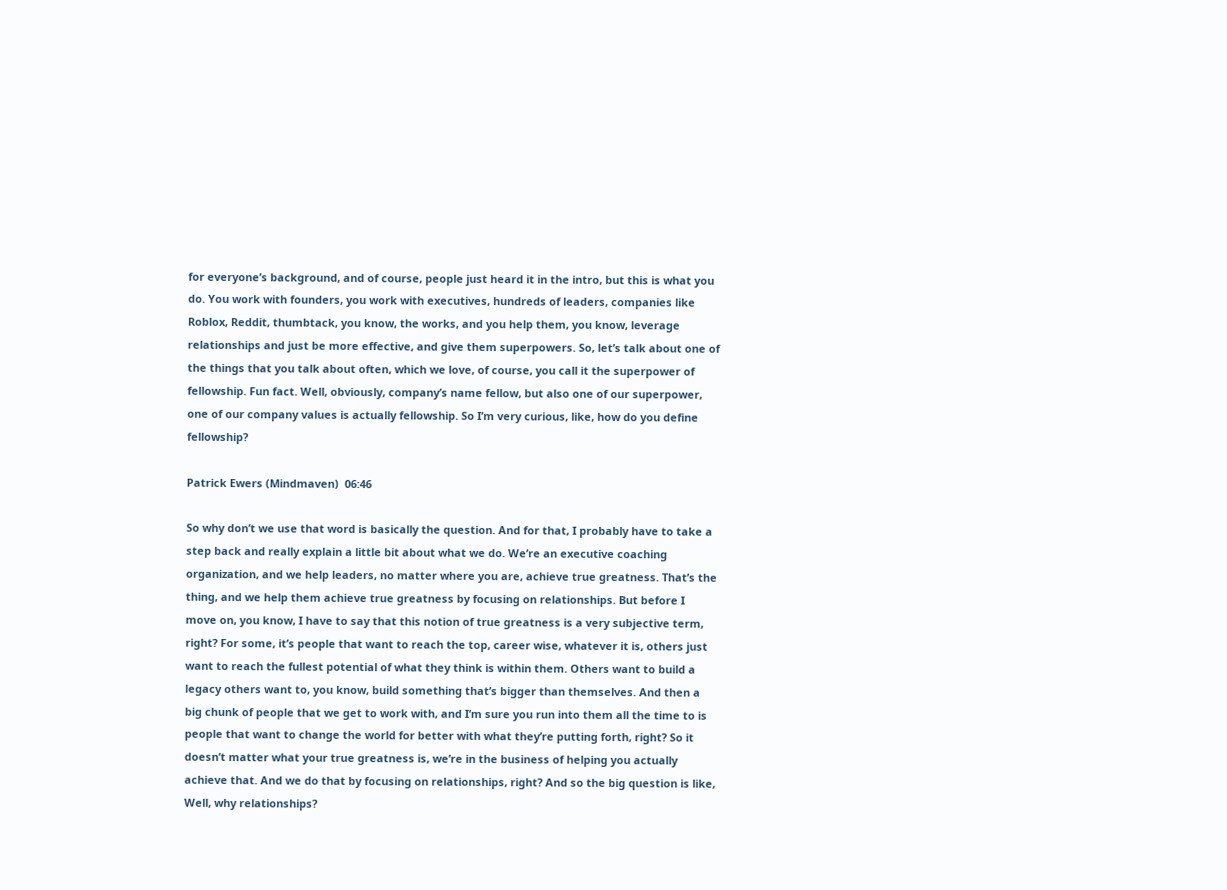for everyone’s background, and of course, people just heard it in the intro, but this is what you do. You work with founders, you work with executives, hundreds of leaders, companies like Roblox, Reddit, thumbtack, you know, the works, and you help them, you know, leverage relationships and just be more effective, and give them superpowers. So, let’s talk about one of the things that you talk about often, which we love, of course, you call it the superpower of fellowship. Fun fact. Well, obviously, company’s name fellow, but also one of our superpower, one of our company values is actually fellowship. So I’m very curious, like, how do you define fellowship?

Patrick Ewers (Mindmaven)  06:46

So why don’t we use that word is basically the question. And for that, I probably have to take a step back and really explain a little bit about what we do. We’re an executive coaching organization, and we help leaders, no matter where you are, achieve true greatness. That’s the thing, and we help them achieve true greatness by focusing on relationships. But before I move on, you know, I have to say that this notion of true greatness is a very subjective term, right? For some, it’s people that want to reach the top, career wise, whatever it is, others just want to reach the fullest potential of what they think is within them. Others want to build a legacy others want to, you know, build something that’s bigger than themselves. And then a big chunk of people that we get to work with, and I’m sure you run into them all the time to is people that want to change the world for better with what they’re putting forth, right? So it doesn’t matter what your true greatness is, we’re in the business of helping you actually achieve that. And we do that by focusing on relationships, right? And so the big question is like, Well, why relationships?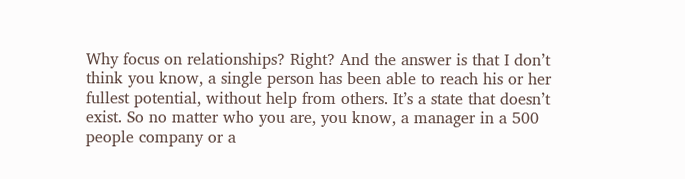Why focus on relationships? Right? And the answer is that I don’t think you know, a single person has been able to reach his or her fullest potential, without help from others. It’s a state that doesn’t exist. So no matter who you are, you know, a manager in a 500 people company or a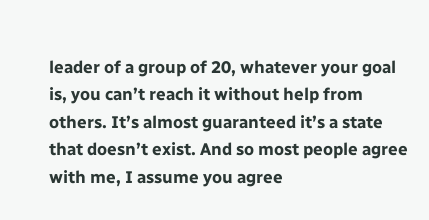leader of a group of 20, whatever your goal is, you can’t reach it without help from others. It’s almost guaranteed it’s a state that doesn’t exist. And so most people agree with me, I assume you agree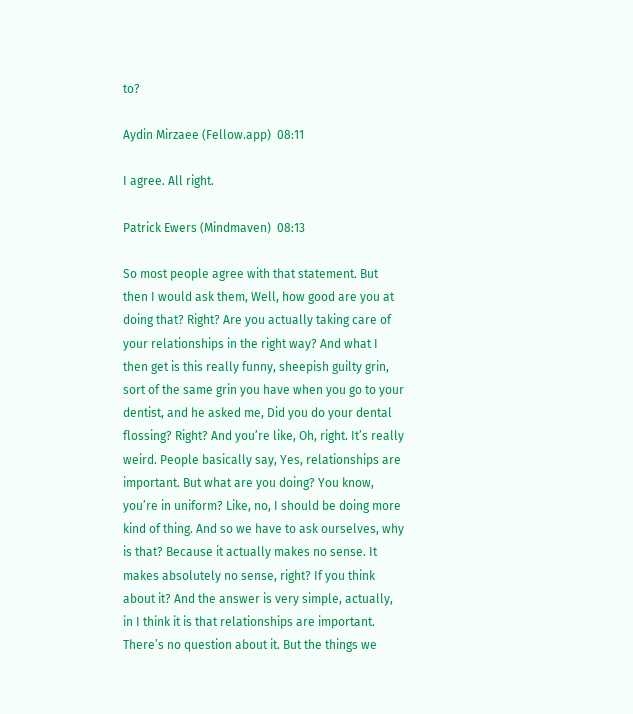to?

Aydin Mirzaee (Fellow.app)  08:11

I agree. All right.

Patrick Ewers (Mindmaven)  08:13

So most people agree with that statement. But then I would ask them, Well, how good are you at doing that? Right? Are you actually taking care of your relationships in the right way? And what I then get is this really funny, sheepish guilty grin, sort of the same grin you have when you go to your dentist, and he asked me, Did you do your dental flossing? Right? And you’re like, Oh, right. It’s really weird. People basically say, Yes, relationships are important. But what are you doing? You know, you’re in uniform? Like, no, I should be doing more kind of thing. And so we have to ask ourselves, why is that? Because it actually makes no sense. It makes absolutely no sense, right? If you think about it? And the answer is very simple, actually, in I think it is that relationships are important. There’s no question about it. But the things we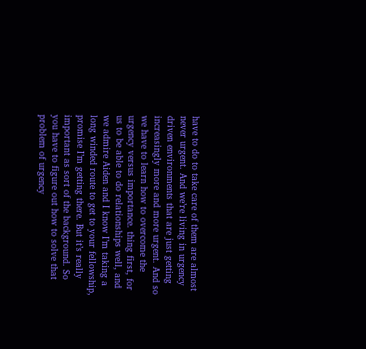have to do to take care of them are almost never urgent. And we’re living in urgency driven environments that are just getting increasingly more and more urgent. And so we have to learn how to overcome the urgency versus importance. thing first, for us to be able to do relationships well, and we admire Aiden and I know I’m taking a long winded route to get to your fellowship, promise I’m getting there. But it’s really important as sort of the background. So you have to figure out how to solve that problem of urgency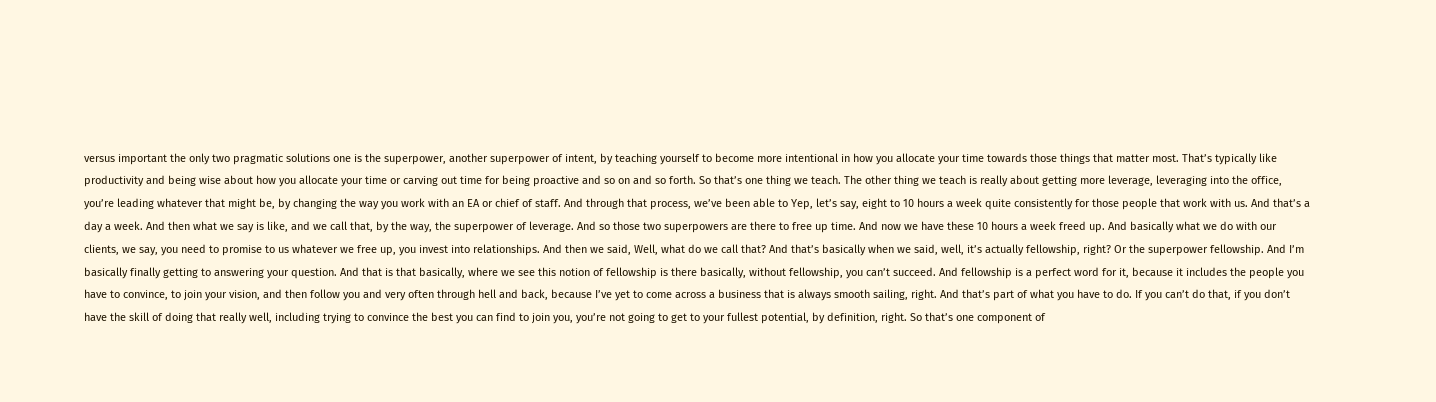versus important the only two pragmatic solutions one is the superpower, another superpower of intent, by teaching yourself to become more intentional in how you allocate your time towards those things that matter most. That’s typically like productivity and being wise about how you allocate your time or carving out time for being proactive and so on and so forth. So that’s one thing we teach. The other thing we teach is really about getting more leverage, leveraging into the office, you’re leading whatever that might be, by changing the way you work with an EA or chief of staff. And through that process, we’ve been able to Yep, let’s say, eight to 10 hours a week quite consistently for those people that work with us. And that’s a day a week. And then what we say is like, and we call that, by the way, the superpower of leverage. And so those two superpowers are there to free up time. And now we have these 10 hours a week freed up. And basically what we do with our clients, we say, you need to promise to us whatever we free up, you invest into relationships. And then we said, Well, what do we call that? And that’s basically when we said, well, it’s actually fellowship, right? Or the superpower fellowship. And I’m basically finally getting to answering your question. And that is that basically, where we see this notion of fellowship is there basically, without fellowship, you can’t succeed. And fellowship is a perfect word for it, because it includes the people you have to convince, to join your vision, and then follow you and very often through hell and back, because I’ve yet to come across a business that is always smooth sailing, right. And that’s part of what you have to do. If you can’t do that, if you don’t have the skill of doing that really well, including trying to convince the best you can find to join you, you’re not going to get to your fullest potential, by definition, right. So that’s one component of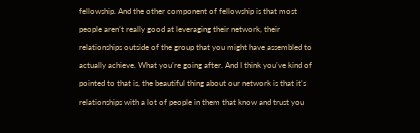fellowship. And the other component of fellowship is that most people aren’t really good at leveraging their network, their relationships outside of the group that you might have assembled to actually achieve. What you’re going after. And I think you’ve kind of pointed to that is, the beautiful thing about our network is that it’s relationships with a lot of people in them that know and trust you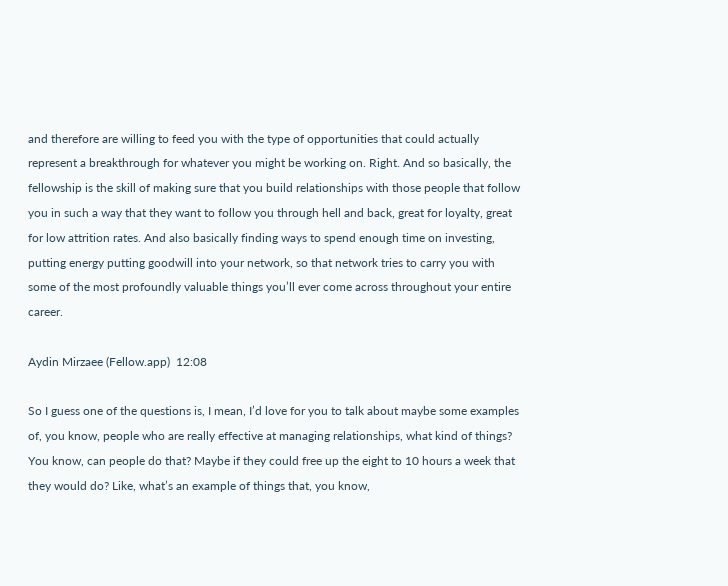and therefore are willing to feed you with the type of opportunities that could actually represent a breakthrough for whatever you might be working on. Right. And so basically, the fellowship is the skill of making sure that you build relationships with those people that follow you in such a way that they want to follow you through hell and back, great for loyalty, great for low attrition rates. And also basically finding ways to spend enough time on investing, putting energy putting goodwill into your network, so that network tries to carry you with some of the most profoundly valuable things you’ll ever come across throughout your entire career.

Aydin Mirzaee (Fellow.app)  12:08

So I guess one of the questions is, I mean, I’d love for you to talk about maybe some examples of, you know, people who are really effective at managing relationships, what kind of things? You know, can people do that? Maybe if they could free up the eight to 10 hours a week that they would do? Like, what’s an example of things that, you know,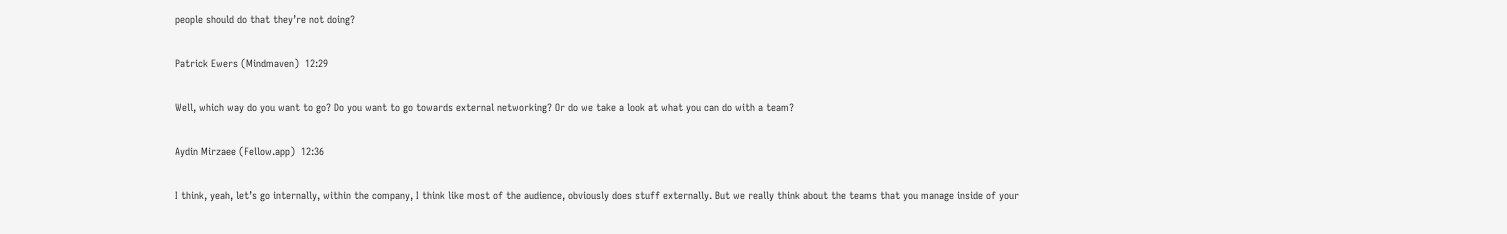people should do that they’re not doing?

Patrick Ewers (Mindmaven)  12:29

Well, which way do you want to go? Do you want to go towards external networking? Or do we take a look at what you can do with a team?

Aydin Mirzaee (Fellow.app)  12:36

I think, yeah, let’s go internally, within the company, I think like most of the audience, obviously does stuff externally. But we really think about the teams that you manage inside of your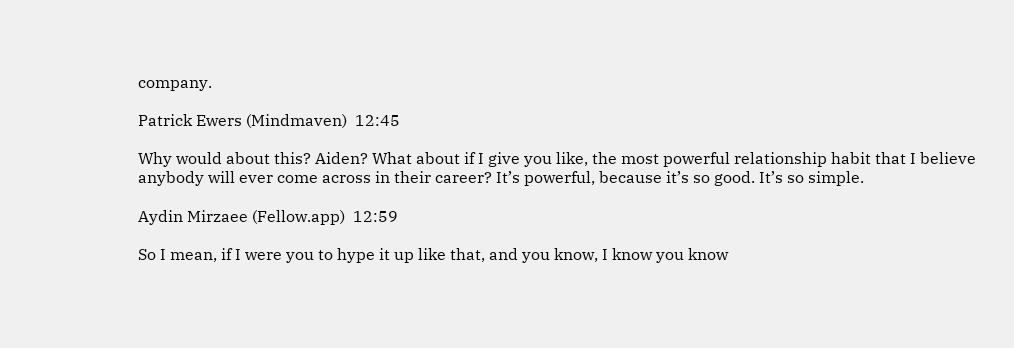company.

Patrick Ewers (Mindmaven)  12:45

Why would about this? Aiden? What about if I give you like, the most powerful relationship habit that I believe anybody will ever come across in their career? It’s powerful, because it’s so good. It’s so simple.

Aydin Mirzaee (Fellow.app)  12:59

So I mean, if I were you to hype it up like that, and you know, I know you know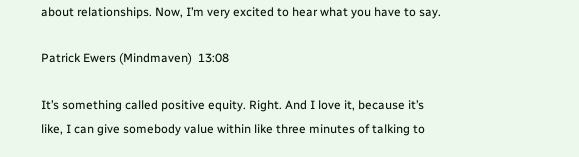about relationships. Now, I’m very excited to hear what you have to say.

Patrick Ewers (Mindmaven)  13:08

It’s something called positive equity. Right. And I love it, because it’s like, I can give somebody value within like three minutes of talking to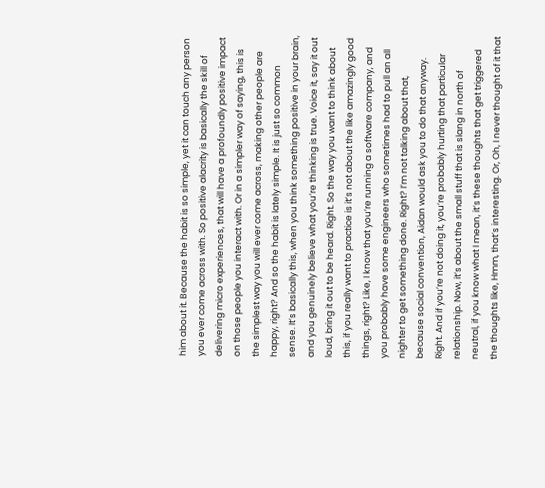him about it. Because the habit is so simple, yet it can touch any person you ever come across with. So positive alacrity is basically the skill of delivering micro experiences, that will have a profoundly positive impact on those people you interact with. Or in a simpler way of saying, this is the simplest way you will ever come across, making other people are happy, right? And so the habit is lately simple. It is just so common sense. It’s basically this, when you think something positive in your brain, and you genuinely believe what you’re thinking is true. Voice it, say it out loud, bring it out to be heard. Right. So the way you want to think about this, if you really want to practice is it’s not about the like amazingly good things, right? Like, I know that you’re running a software company, and you probably have some engineers who sometimes had to pull an all nighter to get something done. Right? I’m not talking about that, because social convention, Aidan would ask you to do that anyway. Right. And if you’re not doing it, you’re probably hurting that particular relationship. Now, it’s about the small stuff that is slang in north of neutral, if you know what I mean, it’s these thoughts that get triggered the thoughts like, Hmm, that’s interesting. Or, Oh, I never thought of it that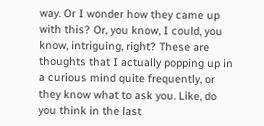way. Or I wonder how they came up with this? Or, you know, I could, you know, intriguing, right? These are thoughts that I actually popping up in a curious mind quite frequently, or they know what to ask you. Like, do you think in the last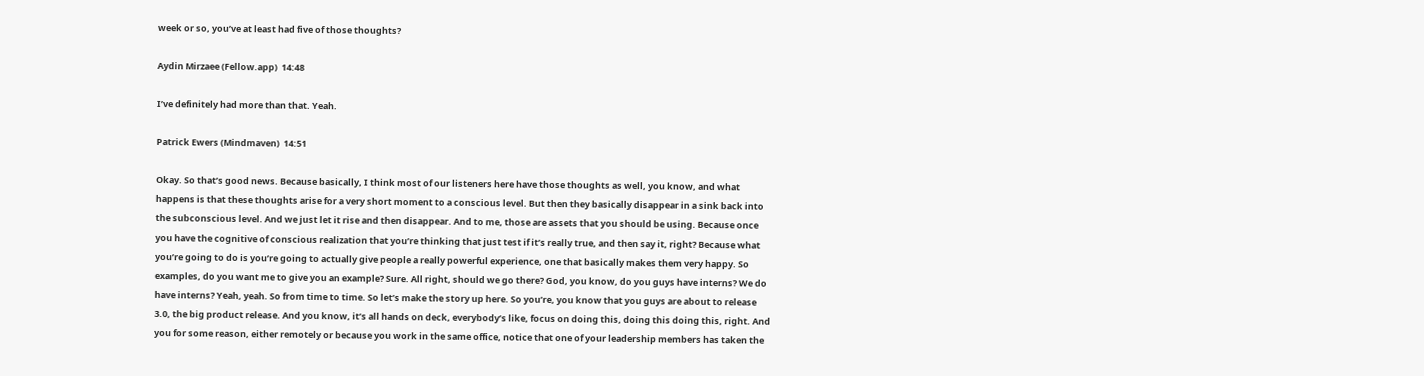week or so, you’ve at least had five of those thoughts?

Aydin Mirzaee (Fellow.app)  14:48

I’ve definitely had more than that. Yeah.

Patrick Ewers (Mindmaven)  14:51

Okay. So that’s good news. Because basically, I think most of our listeners here have those thoughts as well, you know, and what happens is that these thoughts arise for a very short moment to a conscious level. But then they basically disappear in a sink back into the subconscious level. And we just let it rise and then disappear. And to me, those are assets that you should be using. Because once you have the cognitive of conscious realization that you’re thinking that just test if it’s really true, and then say it, right? Because what you’re going to do is you’re going to actually give people a really powerful experience, one that basically makes them very happy. So examples, do you want me to give you an example? Sure. All right, should we go there? God, you know, do you guys have interns? We do have interns? Yeah, yeah. So from time to time. So let’s make the story up here. So you’re, you know that you guys are about to release 3.0, the big product release. And you know, it’s all hands on deck, everybody’s like, focus on doing this, doing this doing this, right. And you for some reason, either remotely or because you work in the same office, notice that one of your leadership members has taken the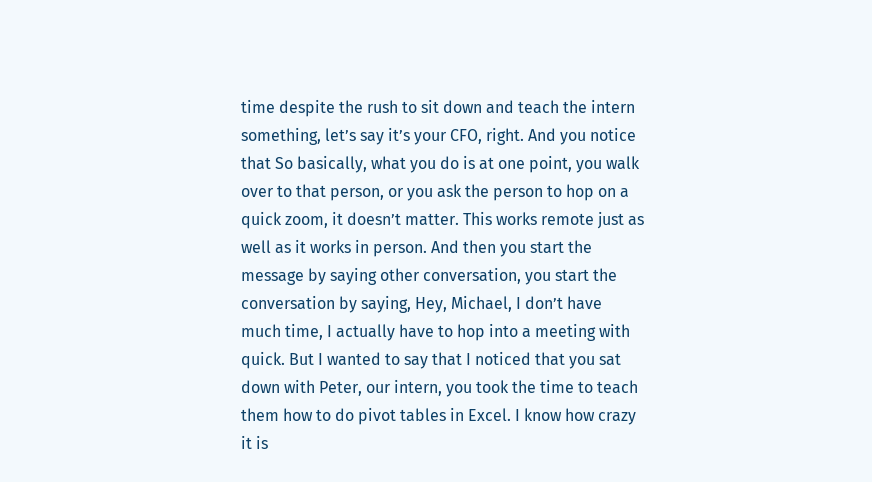time despite the rush to sit down and teach the intern something, let’s say it’s your CFO, right. And you notice that So basically, what you do is at one point, you walk over to that person, or you ask the person to hop on a quick zoom, it doesn’t matter. This works remote just as well as it works in person. And then you start the message by saying other conversation, you start the conversation by saying, Hey, Michael, I don’t have much time, I actually have to hop into a meeting with quick. But I wanted to say that I noticed that you sat down with Peter, our intern, you took the time to teach them how to do pivot tables in Excel. I know how crazy it is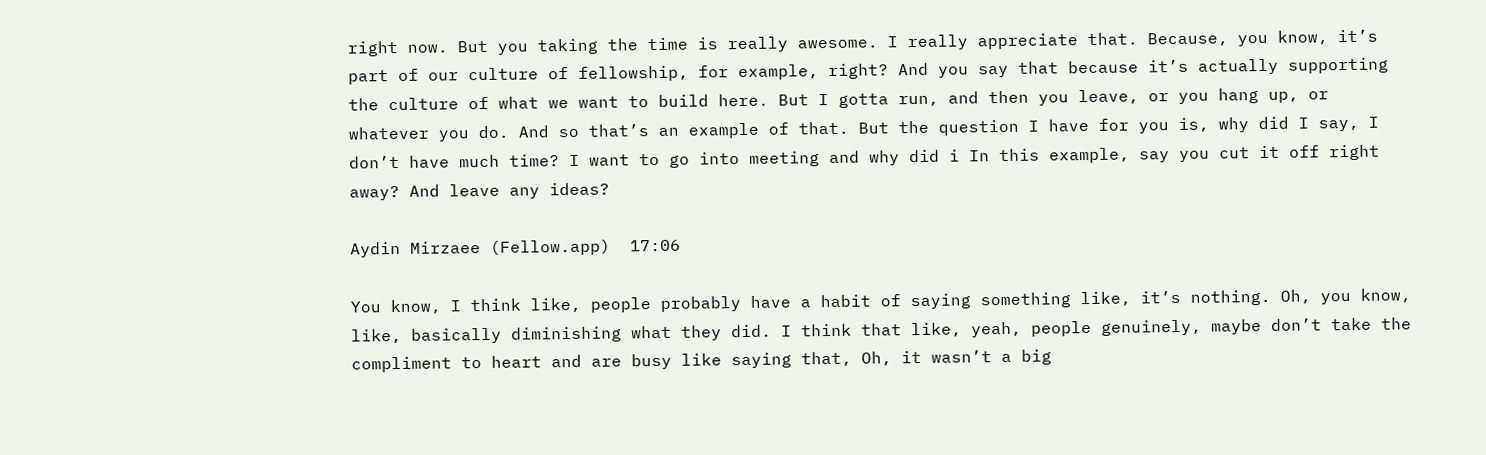right now. But you taking the time is really awesome. I really appreciate that. Because, you know, it’s part of our culture of fellowship, for example, right? And you say that because it’s actually supporting the culture of what we want to build here. But I gotta run, and then you leave, or you hang up, or whatever you do. And so that’s an example of that. But the question I have for you is, why did I say, I don’t have much time? I want to go into meeting and why did i In this example, say you cut it off right away? And leave any ideas?

Aydin Mirzaee (Fellow.app)  17:06

You know, I think like, people probably have a habit of saying something like, it’s nothing. Oh, you know, like, basically diminishing what they did. I think that like, yeah, people genuinely, maybe don’t take the compliment to heart and are busy like saying that, Oh, it wasn’t a big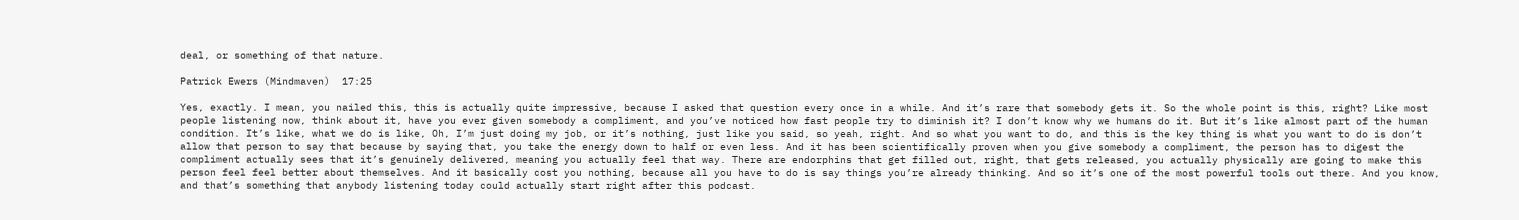deal, or something of that nature.

Patrick Ewers (Mindmaven)  17:25

Yes, exactly. I mean, you nailed this, this is actually quite impressive, because I asked that question every once in a while. And it’s rare that somebody gets it. So the whole point is this, right? Like most people listening now, think about it, have you ever given somebody a compliment, and you’ve noticed how fast people try to diminish it? I don’t know why we humans do it. But it’s like almost part of the human condition. It’s like, what we do is like, Oh, I’m just doing my job, or it’s nothing, just like you said, so yeah, right. And so what you want to do, and this is the key thing is what you want to do is don’t allow that person to say that because by saying that, you take the energy down to half or even less. And it has been scientifically proven when you give somebody a compliment, the person has to digest the compliment actually sees that it’s genuinely delivered, meaning you actually feel that way. There are endorphins that get filled out, right, that gets released, you actually physically are going to make this person feel feel better about themselves. And it basically cost you nothing, because all you have to do is say things you’re already thinking. And so it’s one of the most powerful tools out there. And you know, and that’s something that anybody listening today could actually start right after this podcast.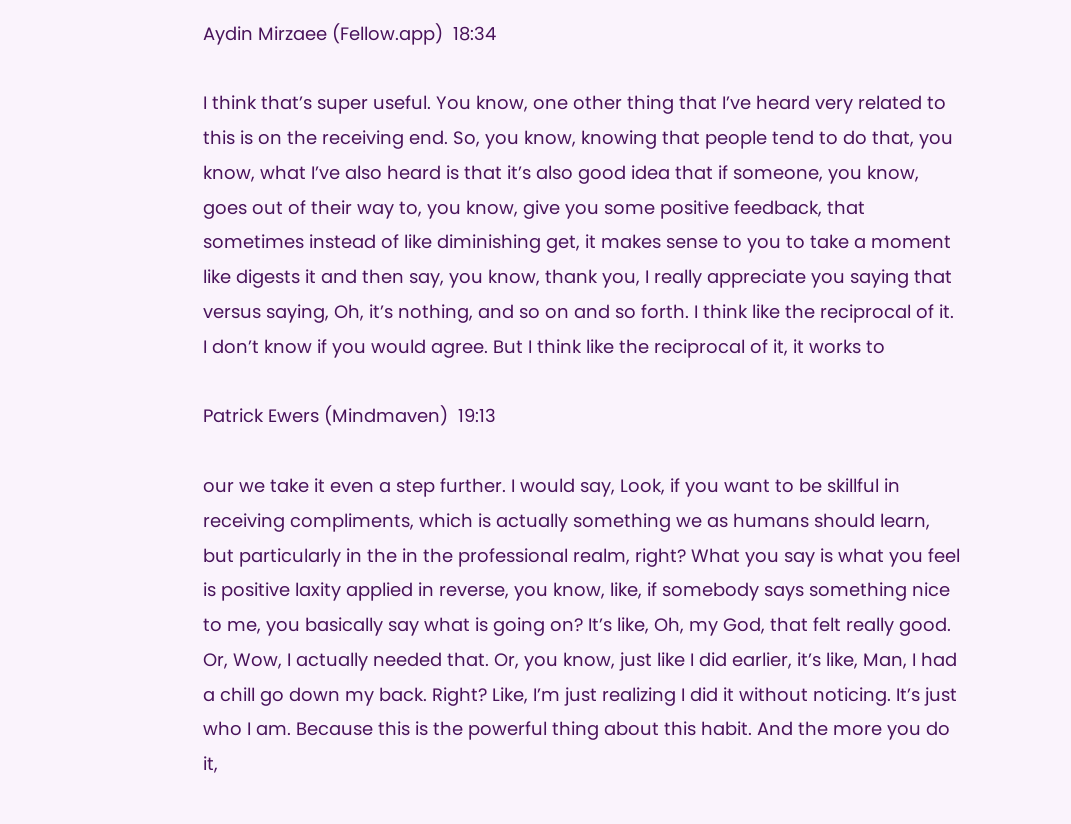Aydin Mirzaee (Fellow.app)  18:34

I think that’s super useful. You know, one other thing that I’ve heard very related to this is on the receiving end. So, you know, knowing that people tend to do that, you know, what I’ve also heard is that it’s also good idea that if someone, you know, goes out of their way to, you know, give you some positive feedback, that sometimes instead of like diminishing get, it makes sense to you to take a moment like digests it and then say, you know, thank you, I really appreciate you saying that versus saying, Oh, it’s nothing, and so on and so forth. I think like the reciprocal of it. I don’t know if you would agree. But I think like the reciprocal of it, it works to

Patrick Ewers (Mindmaven)  19:13

our we take it even a step further. I would say, Look, if you want to be skillful in receiving compliments, which is actually something we as humans should learn, but particularly in the in the professional realm, right? What you say is what you feel is positive laxity applied in reverse, you know, like, if somebody says something nice to me, you basically say what is going on? It’s like, Oh, my God, that felt really good. Or, Wow, I actually needed that. Or, you know, just like I did earlier, it’s like, Man, I had a chill go down my back. Right? Like, I’m just realizing I did it without noticing. It’s just who I am. Because this is the powerful thing about this habit. And the more you do it,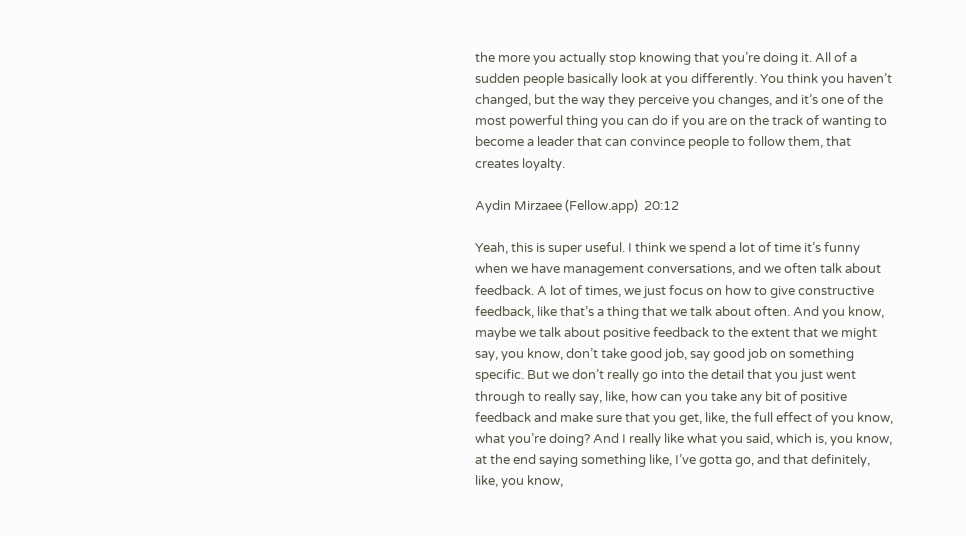the more you actually stop knowing that you’re doing it. All of a sudden people basically look at you differently. You think you haven’t changed, but the way they perceive you changes, and it’s one of the most powerful thing you can do if you are on the track of wanting to become a leader that can convince people to follow them, that creates loyalty.

Aydin Mirzaee (Fellow.app)  20:12

Yeah, this is super useful. I think we spend a lot of time it’s funny when we have management conversations, and we often talk about feedback. A lot of times, we just focus on how to give constructive feedback, like that’s a thing that we talk about often. And you know, maybe we talk about positive feedback to the extent that we might say, you know, don’t take good job, say good job on something specific. But we don’t really go into the detail that you just went through to really say, like, how can you take any bit of positive feedback and make sure that you get, like, the full effect of you know, what you’re doing? And I really like what you said, which is, you know, at the end saying something like, I’ve gotta go, and that definitely, like, you know,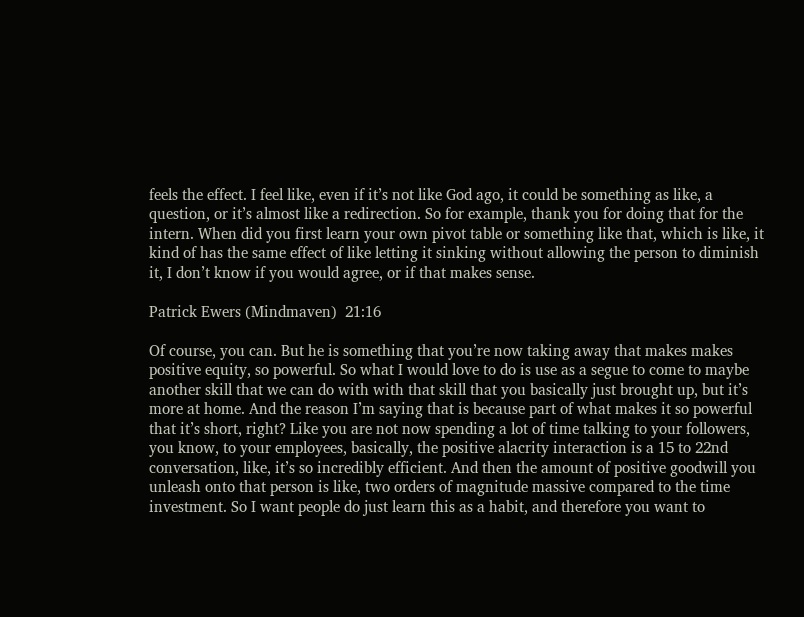feels the effect. I feel like, even if it’s not like God ago, it could be something as like, a question, or it’s almost like a redirection. So for example, thank you for doing that for the intern. When did you first learn your own pivot table or something like that, which is like, it kind of has the same effect of like letting it sinking without allowing the person to diminish it, I don’t know if you would agree, or if that makes sense.

Patrick Ewers (Mindmaven)  21:16

Of course, you can. But he is something that you’re now taking away that makes makes positive equity, so powerful. So what I would love to do is use as a segue to come to maybe another skill that we can do with with that skill that you basically just brought up, but it’s more at home. And the reason I’m saying that is because part of what makes it so powerful that it’s short, right? Like you are not now spending a lot of time talking to your followers, you know, to your employees, basically, the positive alacrity interaction is a 15 to 22nd conversation, like, it’s so incredibly efficient. And then the amount of positive goodwill you unleash onto that person is like, two orders of magnitude massive compared to the time investment. So I want people do just learn this as a habit, and therefore you want to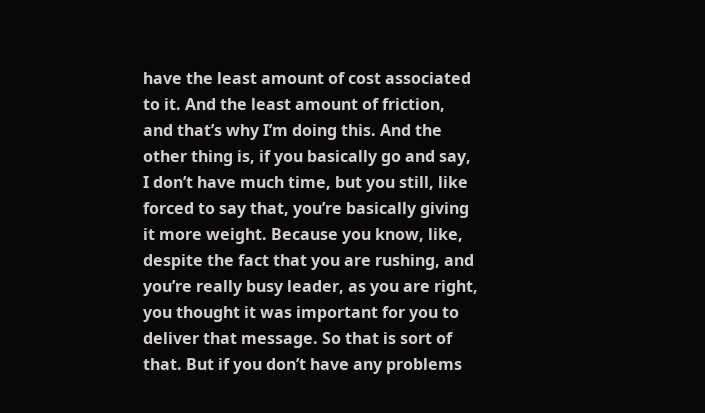have the least amount of cost associated to it. And the least amount of friction, and that’s why I’m doing this. And the other thing is, if you basically go and say, I don’t have much time, but you still, like forced to say that, you’re basically giving it more weight. Because you know, like, despite the fact that you are rushing, and you’re really busy leader, as you are right, you thought it was important for you to deliver that message. So that is sort of that. But if you don’t have any problems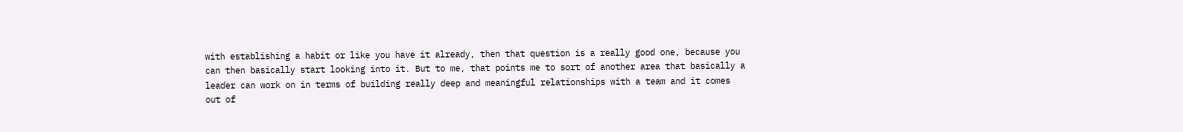with establishing a habit or like you have it already, then that question is a really good one, because you can then basically start looking into it. But to me, that points me to sort of another area that basically a leader can work on in terms of building really deep and meaningful relationships with a team and it comes out of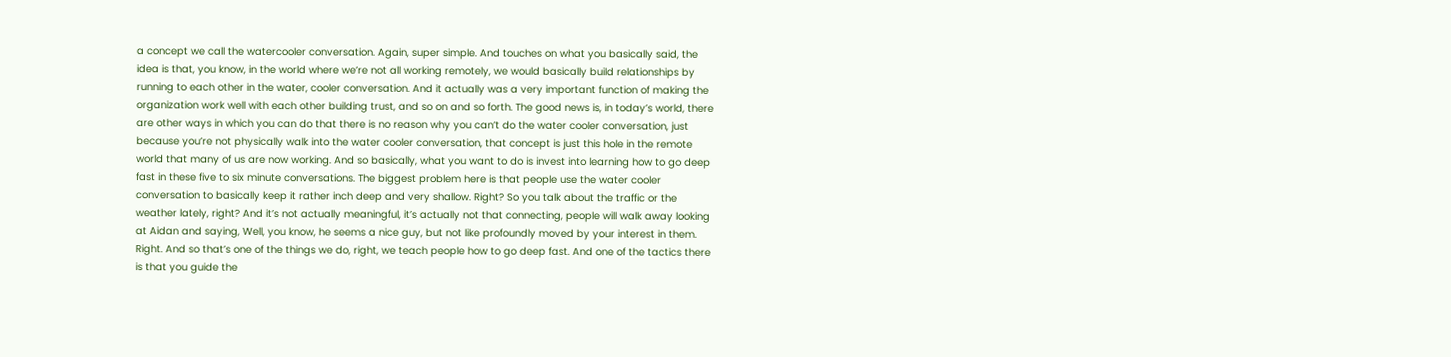a concept we call the watercooler conversation. Again, super simple. And touches on what you basically said, the idea is that, you know, in the world where we’re not all working remotely, we would basically build relationships by running to each other in the water, cooler conversation. And it actually was a very important function of making the organization work well with each other building trust, and so on and so forth. The good news is, in today’s world, there are other ways in which you can do that there is no reason why you can’t do the water cooler conversation, just because you’re not physically walk into the water cooler conversation, that concept is just this hole in the remote world that many of us are now working. And so basically, what you want to do is invest into learning how to go deep fast in these five to six minute conversations. The biggest problem here is that people use the water cooler conversation to basically keep it rather inch deep and very shallow. Right? So you talk about the traffic or the weather lately, right? And it’s not actually meaningful, it’s actually not that connecting, people will walk away looking at Aidan and saying, Well, you know, he seems a nice guy, but not like profoundly moved by your interest in them. Right. And so that’s one of the things we do, right, we teach people how to go deep fast. And one of the tactics there is that you guide the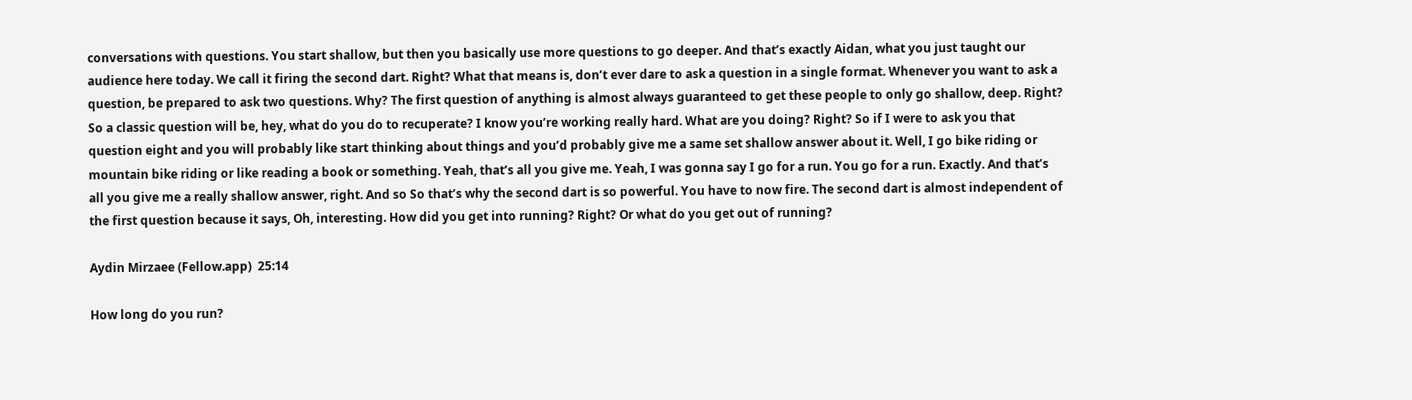conversations with questions. You start shallow, but then you basically use more questions to go deeper. And that’s exactly Aidan, what you just taught our audience here today. We call it firing the second dart. Right? What that means is, don’t ever dare to ask a question in a single format. Whenever you want to ask a question, be prepared to ask two questions. Why? The first question of anything is almost always guaranteed to get these people to only go shallow, deep. Right? So a classic question will be, hey, what do you do to recuperate? I know you’re working really hard. What are you doing? Right? So if I were to ask you that question eight and you will probably like start thinking about things and you’d probably give me a same set shallow answer about it. Well, I go bike riding or mountain bike riding or like reading a book or something. Yeah, that’s all you give me. Yeah, I was gonna say I go for a run. You go for a run. Exactly. And that’s all you give me a really shallow answer, right. And so So that’s why the second dart is so powerful. You have to now fire. The second dart is almost independent of the first question because it says, Oh, interesting. How did you get into running? Right? Or what do you get out of running?

Aydin Mirzaee (Fellow.app)  25:14

How long do you run?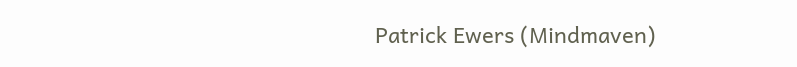Patrick Ewers (Mindmaven)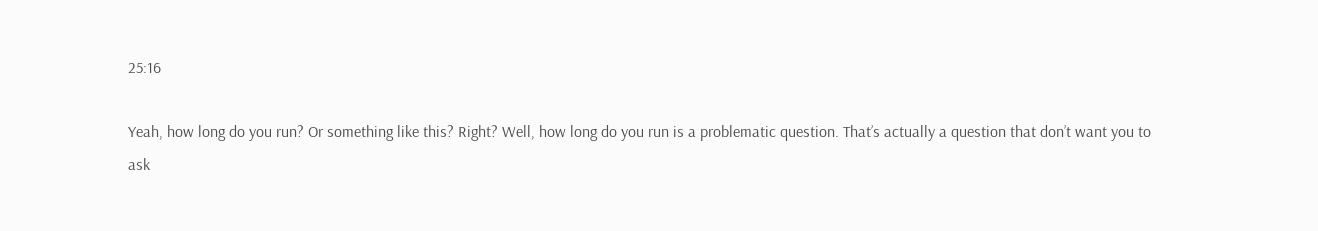25:16

Yeah, how long do you run? Or something like this? Right? Well, how long do you run is a problematic question. That’s actually a question that don’t want you to ask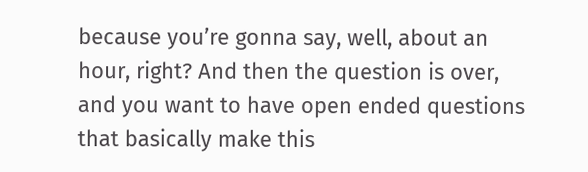because you’re gonna say, well, about an hour, right? And then the question is over, and you want to have open ended questions that basically make this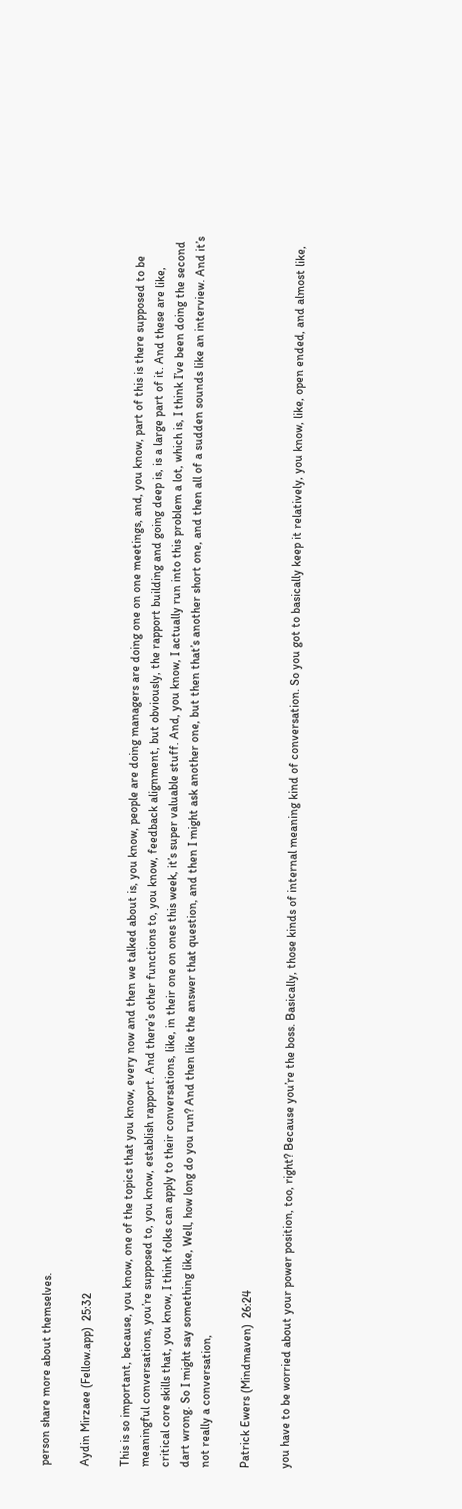person share more about themselves.

Aydin Mirzaee (Fellow.app)  25:32

This is so important, because, you know, one of the topics that you know, every now and then we talked about is, you know, people are doing managers are doing one on one meetings, and, you know, part of this is there supposed to be meaningful conversations, you’re supposed to, you know, establish rapport. And there’s other functions to, you know, feedback alignment, but obviously, the rapport building and going deep is, is a large part of it. And these are like, critical core skills that, you know, I think folks can apply to their conversations, like, in their one on ones this week, it’s super valuable stuff. And, you know, I actually run into this problem a lot, which is, I think I’ve been doing the second dart wrong. So I might say something like, Well, how long do you run? And then like the answer that question, and then I might ask another one, but then that’s another short one, and then all of a sudden sounds like an interview. And it’s not really a conversation,

Patrick Ewers (Mindmaven)  26:24

you have to be worried about your power position, too, right? Because you’re the boss. Basically, those kinds of internal meaning kind of conversation. So you got to basically keep it relatively, you know, like, open ended, and almost like,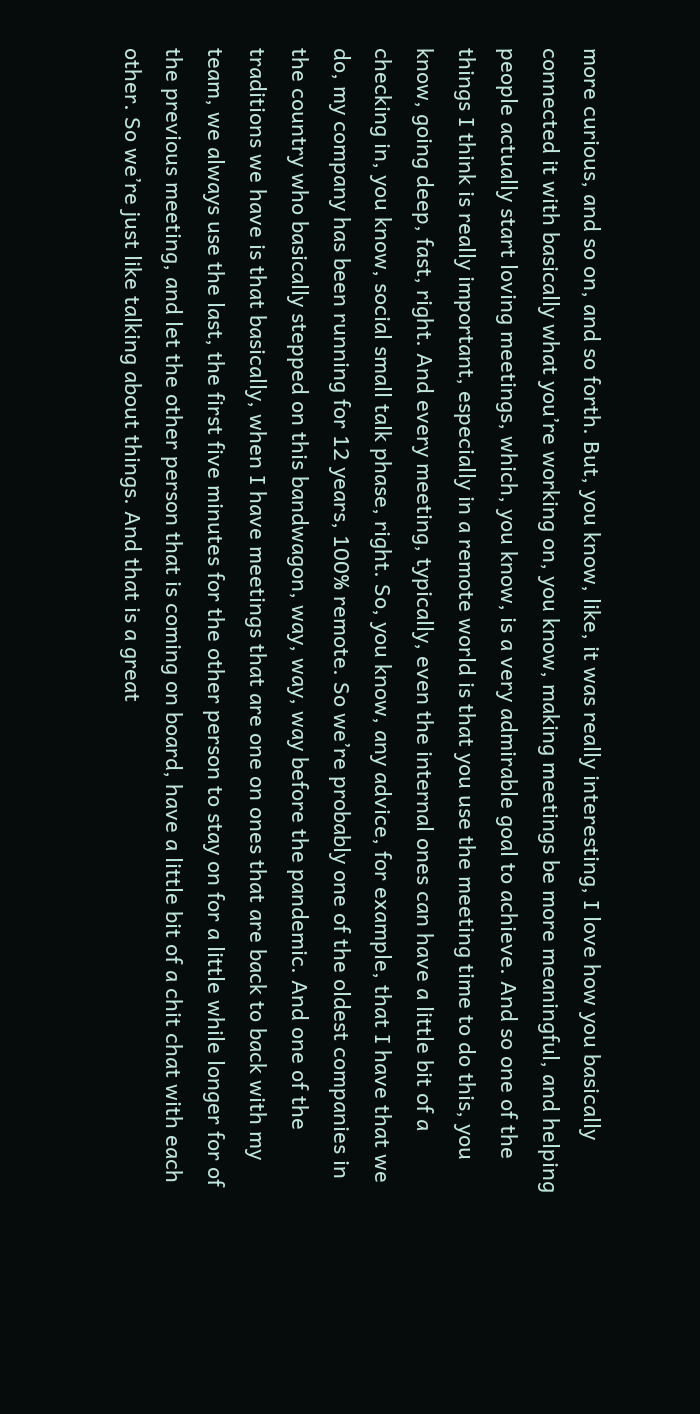more curious, and so on, and so forth. But, you know, like, it was really interesting, I love how you basically connected it with basically what you’re working on, you know, making meetings be more meaningful, and helping people actually start loving meetings, which, you know, is a very admirable goal to achieve. And so one of the things I think is really important, especially in a remote world is that you use the meeting time to do this, you know, going deep, fast, right. And every meeting, typically, even the internal ones can have a little bit of a checking in, you know, social small talk phase, right. So, you know, any advice, for example, that I have that we do, my company has been running for 12 years, 100% remote. So we’re probably one of the oldest companies in the country who basically stepped on this bandwagon, way, way, way before the pandemic. And one of the traditions we have is that basically, when I have meetings that are one on ones that are back to back with my team, we always use the last, the first five minutes for the other person to stay on for a little while longer for of the previous meeting, and let the other person that is coming on board, have a little bit of a chit chat with each other. So we’re just like talking about things. And that is a great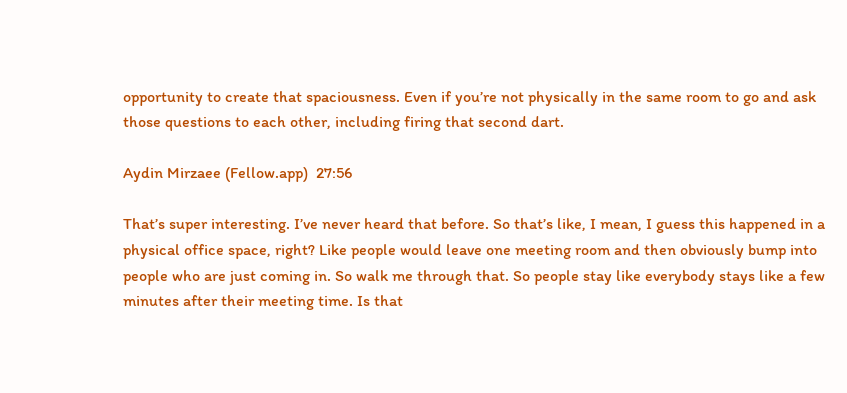opportunity to create that spaciousness. Even if you’re not physically in the same room to go and ask those questions to each other, including firing that second dart.

Aydin Mirzaee (Fellow.app)  27:56

That’s super interesting. I’ve never heard that before. So that’s like, I mean, I guess this happened in a physical office space, right? Like people would leave one meeting room and then obviously bump into people who are just coming in. So walk me through that. So people stay like everybody stays like a few minutes after their meeting time. Is that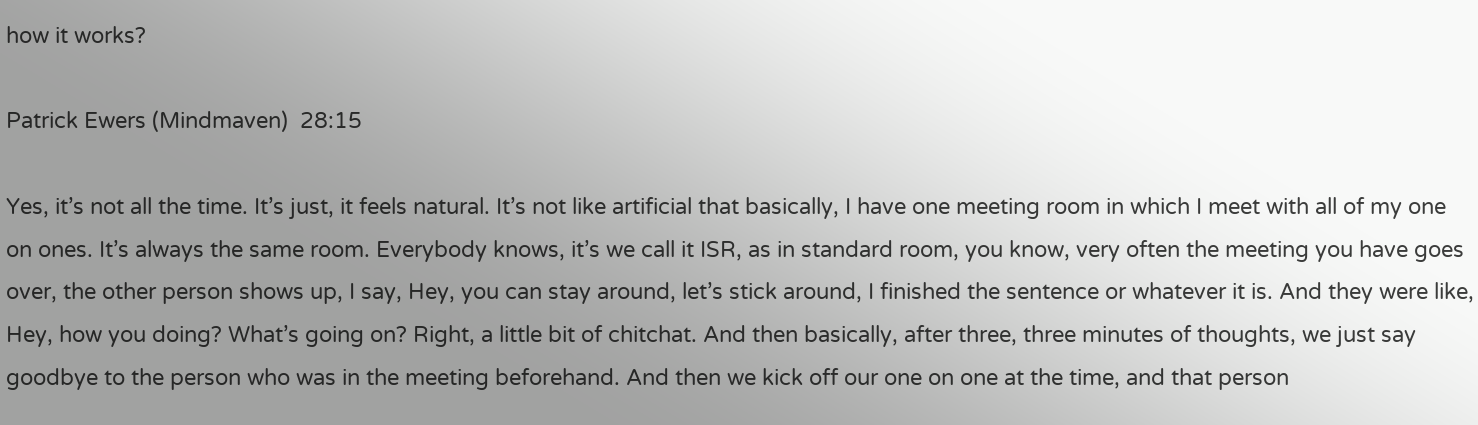how it works?

Patrick Ewers (Mindmaven)  28:15

Yes, it’s not all the time. It’s just, it feels natural. It’s not like artificial that basically, I have one meeting room in which I meet with all of my one on ones. It’s always the same room. Everybody knows, it’s we call it ISR, as in standard room, you know, very often the meeting you have goes over, the other person shows up, I say, Hey, you can stay around, let’s stick around, I finished the sentence or whatever it is. And they were like, Hey, how you doing? What’s going on? Right, a little bit of chitchat. And then basically, after three, three minutes of thoughts, we just say goodbye to the person who was in the meeting beforehand. And then we kick off our one on one at the time, and that person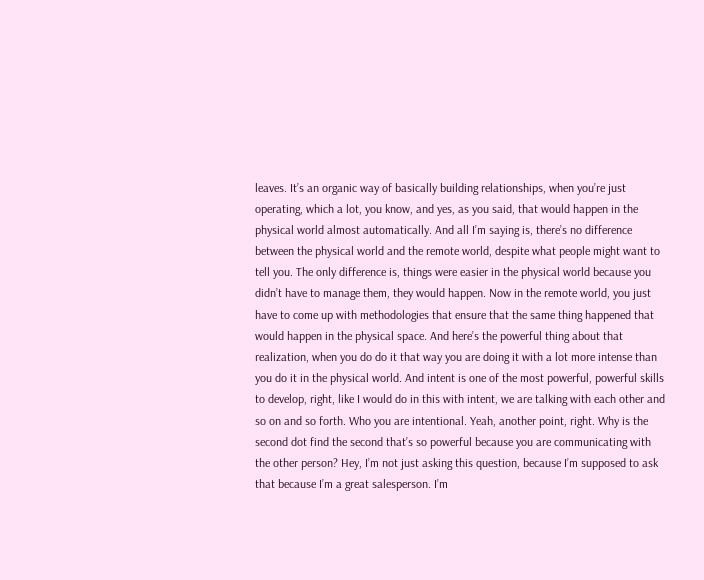leaves. It’s an organic way of basically building relationships, when you’re just operating, which a lot, you know, and yes, as you said, that would happen in the physical world almost automatically. And all I’m saying is, there’s no difference between the physical world and the remote world, despite what people might want to tell you. The only difference is, things were easier in the physical world because you didn’t have to manage them, they would happen. Now in the remote world, you just have to come up with methodologies that ensure that the same thing happened that would happen in the physical space. And here’s the powerful thing about that realization, when you do do it that way you are doing it with a lot more intense than you do it in the physical world. And intent is one of the most powerful, powerful skills to develop, right, like I would do in this with intent, we are talking with each other and so on and so forth. Who you are intentional. Yeah, another point, right. Why is the second dot find the second that’s so powerful because you are communicating with the other person? Hey, I’m not just asking this question, because I’m supposed to ask that because I’m a great salesperson. I’m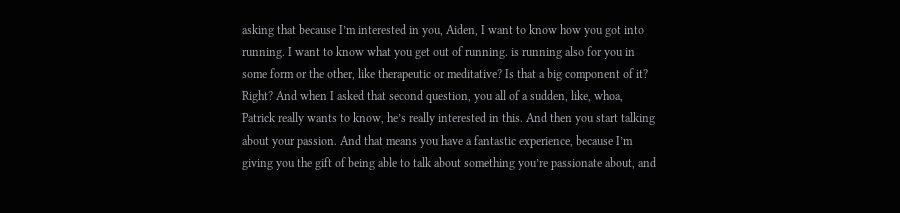asking that because I’m interested in you, Aiden, I want to know how you got into running. I want to know what you get out of running. is running also for you in some form or the other, like therapeutic or meditative? Is that a big component of it? Right? And when I asked that second question, you all of a sudden, like, whoa, Patrick really wants to know, he’s really interested in this. And then you start talking about your passion. And that means you have a fantastic experience, because I’m giving you the gift of being able to talk about something you’re passionate about, and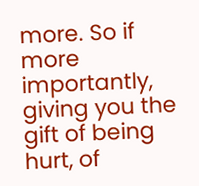more. So if more importantly, giving you the gift of being hurt, of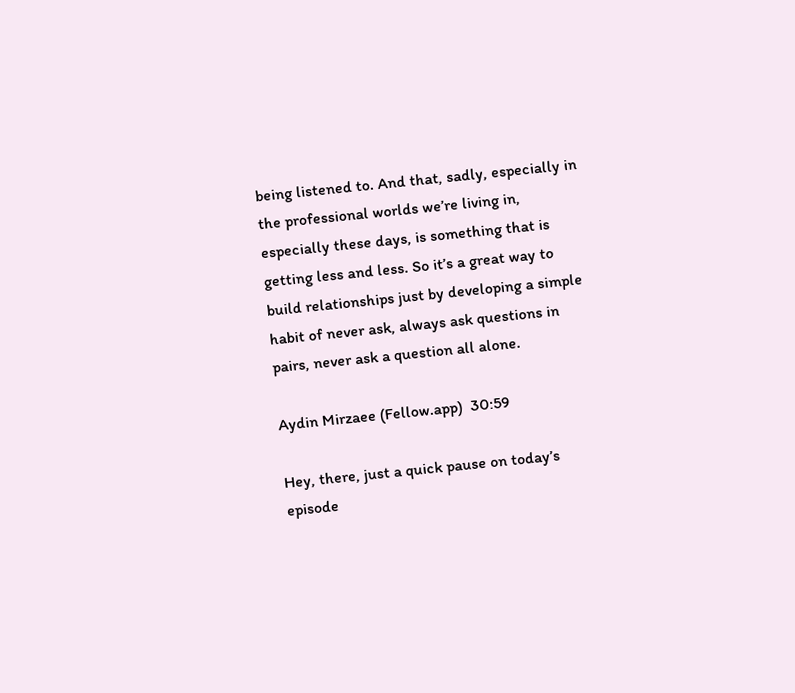being listened to. And that, sadly, especially in the professional worlds we’re living in, especially these days, is something that is getting less and less. So it’s a great way to build relationships just by developing a simple habit of never ask, always ask questions in pairs, never ask a question all alone.

Aydin Mirzaee (Fellow.app)  30:59

Hey, there, just a quick pause on today’s episode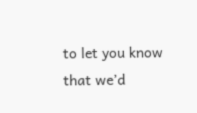to let you know that we’d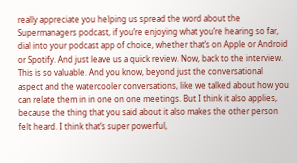really appreciate you helping us spread the word about the Supermanagers podcast, if you’re enjoying what you’re hearing so far, dial into your podcast app of choice, whether that’s on Apple or Android or Spotify. And just leave us a quick review. Now, back to the interview. This is so valuable. And you know, beyond just the conversational aspect and the watercooler conversations, like we talked about how you can relate them in in one on one meetings. But I think it also applies, because the thing that you said about it also makes the other person felt heard. I think that’s super powerful,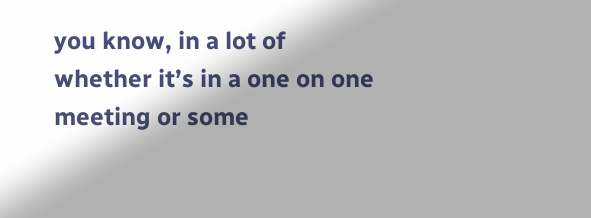you know, in a lot of whether it’s in a one on one meeting or some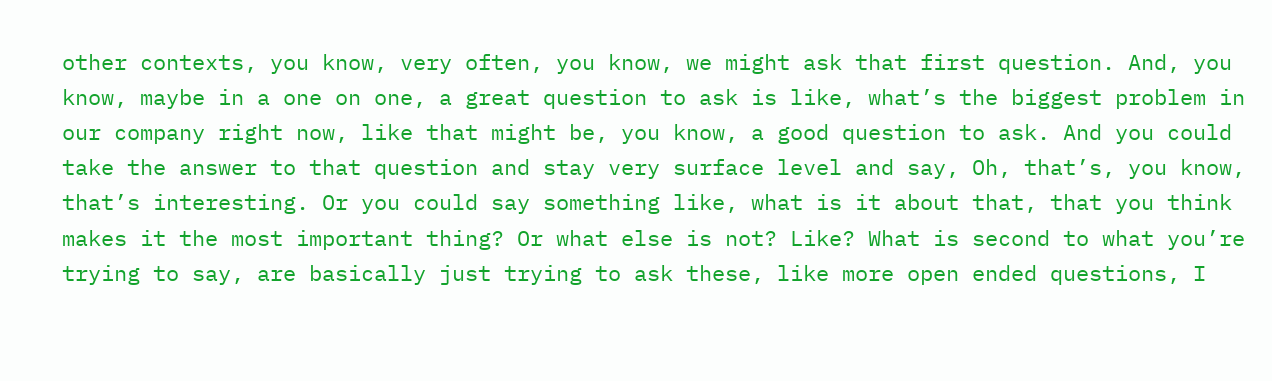other contexts, you know, very often, you know, we might ask that first question. And, you know, maybe in a one on one, a great question to ask is like, what’s the biggest problem in our company right now, like that might be, you know, a good question to ask. And you could take the answer to that question and stay very surface level and say, Oh, that’s, you know, that’s interesting. Or you could say something like, what is it about that, that you think makes it the most important thing? Or what else is not? Like? What is second to what you’re trying to say, are basically just trying to ask these, like more open ended questions, I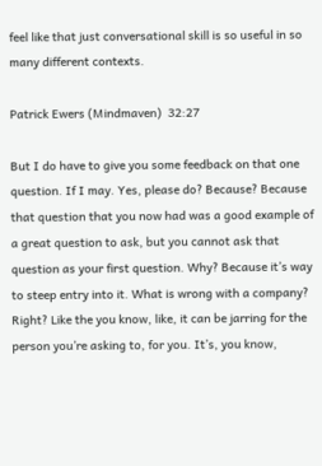feel like that just conversational skill is so useful in so many different contexts.

Patrick Ewers (Mindmaven)  32:27

But I do have to give you some feedback on that one question. If I may. Yes, please do? Because? Because that question that you now had was a good example of a great question to ask, but you cannot ask that question as your first question. Why? Because it’s way to steep entry into it. What is wrong with a company? Right? Like the you know, like, it can be jarring for the person you’re asking to, for you. It’s, you know,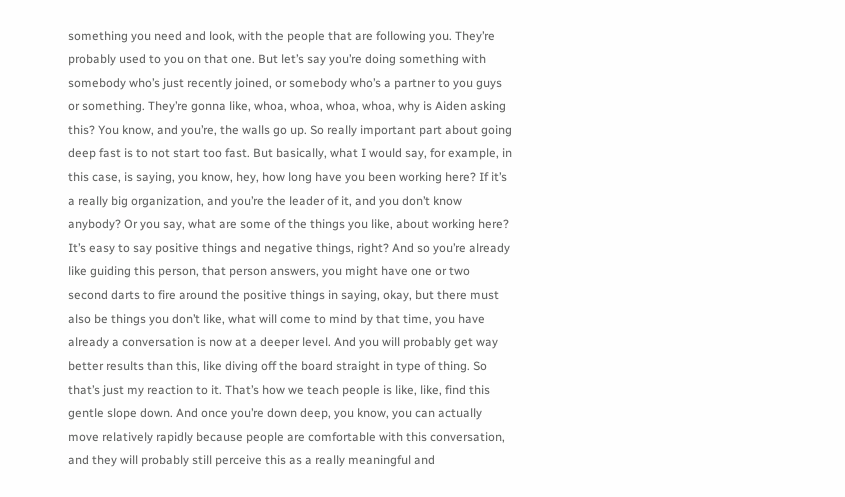something you need and look, with the people that are following you. They’re probably used to you on that one. But let’s say you’re doing something with somebody who’s just recently joined, or somebody who’s a partner to you guys or something. They’re gonna like, whoa, whoa, whoa, whoa, why is Aiden asking this? You know, and you’re, the walls go up. So really important part about going deep fast is to not start too fast. But basically, what I would say, for example, in this case, is saying, you know, hey, how long have you been working here? If it’s a really big organization, and you’re the leader of it, and you don’t know anybody? Or you say, what are some of the things you like, about working here? It’s easy to say positive things and negative things, right? And so you’re already like guiding this person, that person answers, you might have one or two second darts to fire around the positive things in saying, okay, but there must also be things you don’t like, what will come to mind by that time, you have already a conversation is now at a deeper level. And you will probably get way better results than this, like diving off the board straight in type of thing. So that’s just my reaction to it. That’s how we teach people is like, like, find this gentle slope down. And once you’re down deep, you know, you can actually move relatively rapidly because people are comfortable with this conversation, and they will probably still perceive this as a really meaningful and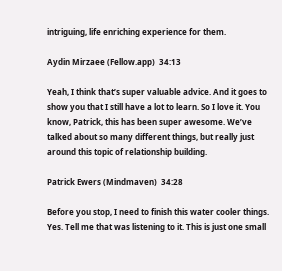intriguing, life enriching experience for them.

Aydin Mirzaee (Fellow.app)  34:13

Yeah, I think that’s super valuable advice. And it goes to show you that I still have a lot to learn. So I love it. You know, Patrick, this has been super awesome. We’ve talked about so many different things, but really just around this topic of relationship building.

Patrick Ewers (Mindmaven)  34:28

Before you stop, I need to finish this water cooler things. Yes. Tell me that was listening to it. This is just one small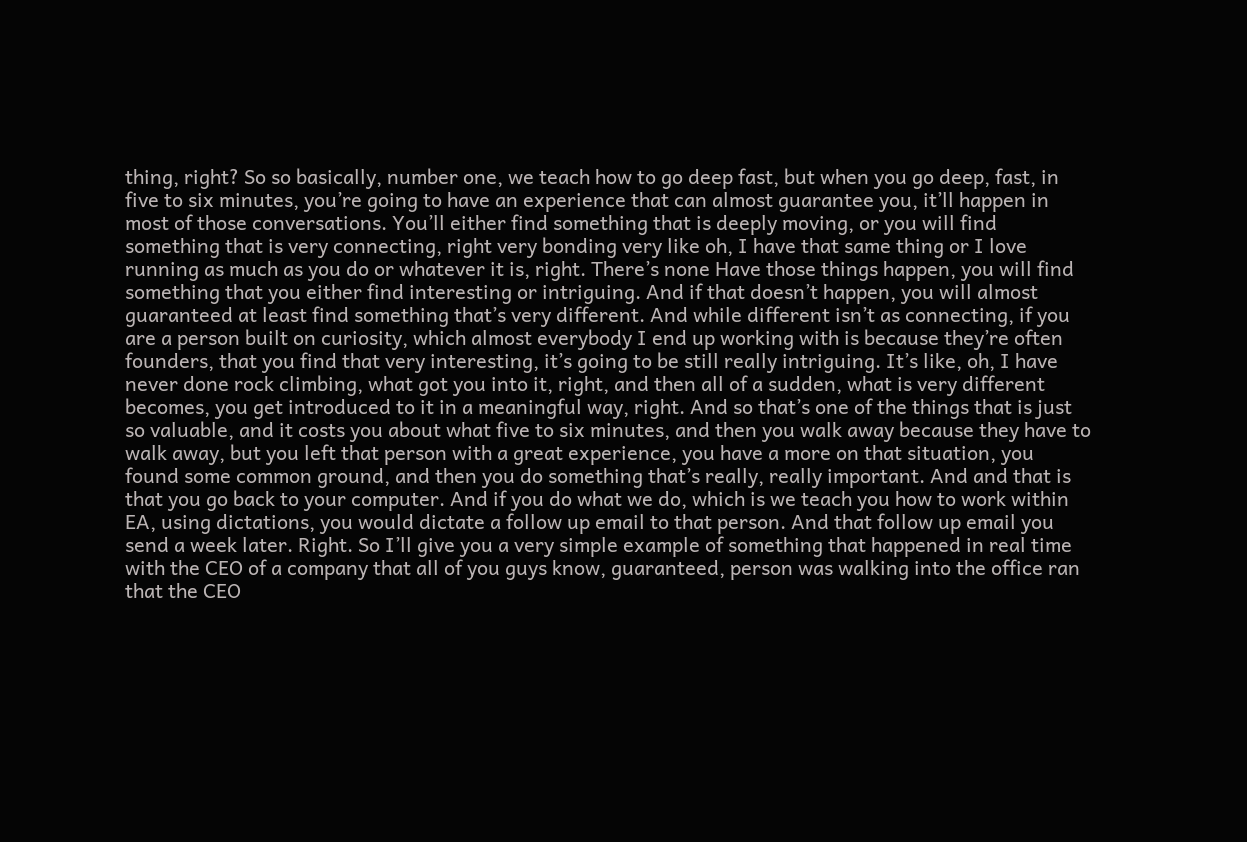thing, right? So so basically, number one, we teach how to go deep fast, but when you go deep, fast, in five to six minutes, you’re going to have an experience that can almost guarantee you, it’ll happen in most of those conversations. You’ll either find something that is deeply moving, or you will find something that is very connecting, right very bonding very like oh, I have that same thing or I love running as much as you do or whatever it is, right. There’s none Have those things happen, you will find something that you either find interesting or intriguing. And if that doesn’t happen, you will almost guaranteed at least find something that’s very different. And while different isn’t as connecting, if you are a person built on curiosity, which almost everybody I end up working with is because they’re often founders, that you find that very interesting, it’s going to be still really intriguing. It’s like, oh, I have never done rock climbing, what got you into it, right, and then all of a sudden, what is very different becomes, you get introduced to it in a meaningful way, right. And so that’s one of the things that is just so valuable, and it costs you about what five to six minutes, and then you walk away because they have to walk away, but you left that person with a great experience, you have a more on that situation, you found some common ground, and then you do something that’s really, really important. And and that is that you go back to your computer. And if you do what we do, which is we teach you how to work within EA, using dictations, you would dictate a follow up email to that person. And that follow up email you send a week later. Right. So I’ll give you a very simple example of something that happened in real time with the CEO of a company that all of you guys know, guaranteed, person was walking into the office ran that the CEO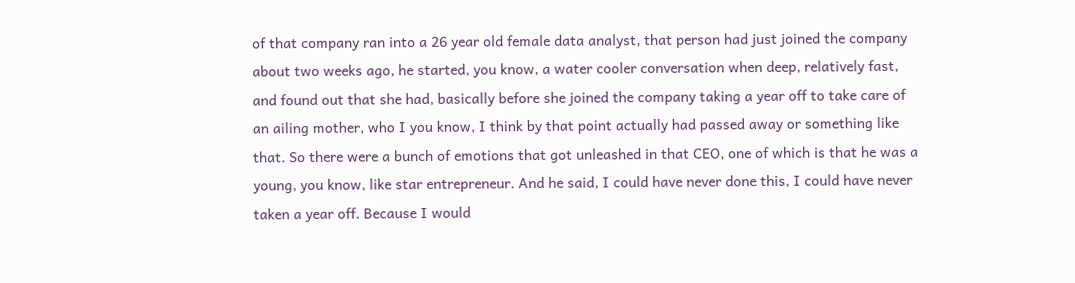of that company ran into a 26 year old female data analyst, that person had just joined the company about two weeks ago, he started, you know, a water cooler conversation when deep, relatively fast, and found out that she had, basically before she joined the company taking a year off to take care of an ailing mother, who I you know, I think by that point actually had passed away or something like that. So there were a bunch of emotions that got unleashed in that CEO, one of which is that he was a young, you know, like star entrepreneur. And he said, I could have never done this, I could have never taken a year off. Because I would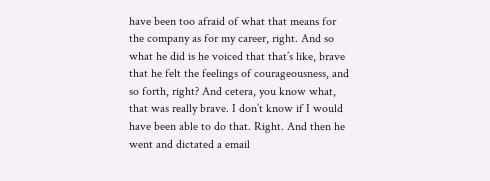have been too afraid of what that means for the company as for my career, right. And so what he did is he voiced that that’s like, brave that he felt the feelings of courageousness, and so forth, right? And cetera, you know what, that was really brave. I don’t know if I would have been able to do that. Right. And then he went and dictated a email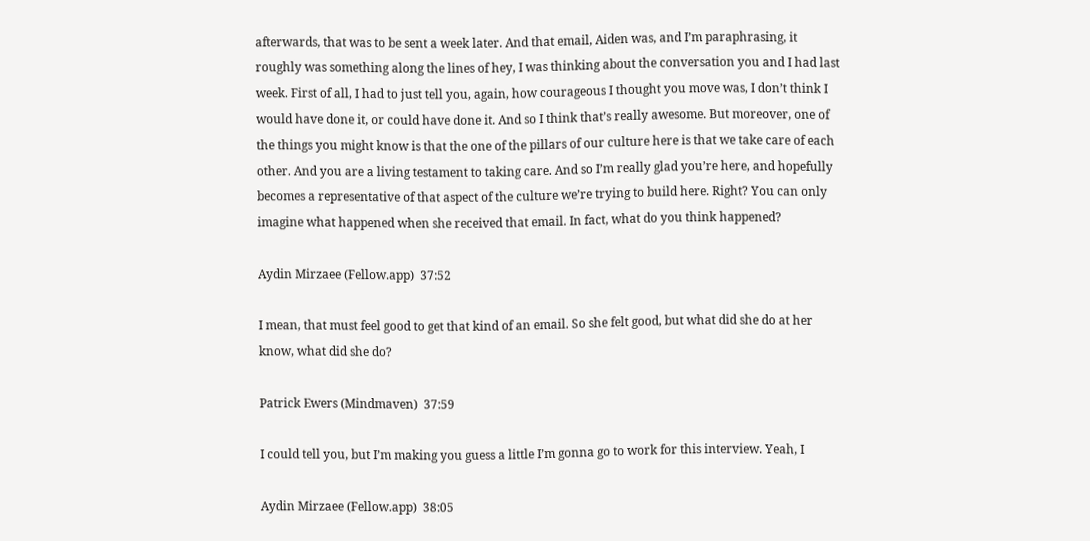afterwards, that was to be sent a week later. And that email, Aiden was, and I’m paraphrasing, it roughly was something along the lines of hey, I was thinking about the conversation you and I had last week. First of all, I had to just tell you, again, how courageous I thought you move was, I don’t think I would have done it, or could have done it. And so I think that’s really awesome. But moreover, one of the things you might know is that the one of the pillars of our culture here is that we take care of each other. And you are a living testament to taking care. And so I’m really glad you’re here, and hopefully becomes a representative of that aspect of the culture we’re trying to build here. Right? You can only imagine what happened when she received that email. In fact, what do you think happened?

Aydin Mirzaee (Fellow.app)  37:52

I mean, that must feel good to get that kind of an email. So she felt good, but what did she do at her know, what did she do?

Patrick Ewers (Mindmaven)  37:59

I could tell you, but I’m making you guess a little I’m gonna go to work for this interview. Yeah, I

Aydin Mirzaee (Fellow.app)  38:05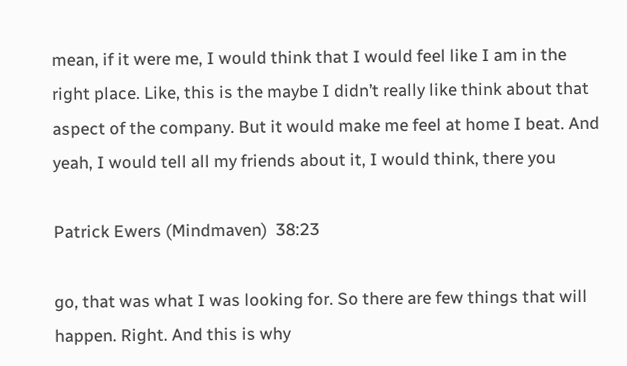mean, if it were me, I would think that I would feel like I am in the right place. Like, this is the maybe I didn’t really like think about that aspect of the company. But it would make me feel at home I beat. And yeah, I would tell all my friends about it, I would think, there you

Patrick Ewers (Mindmaven)  38:23

go, that was what I was looking for. So there are few things that will happen. Right. And this is why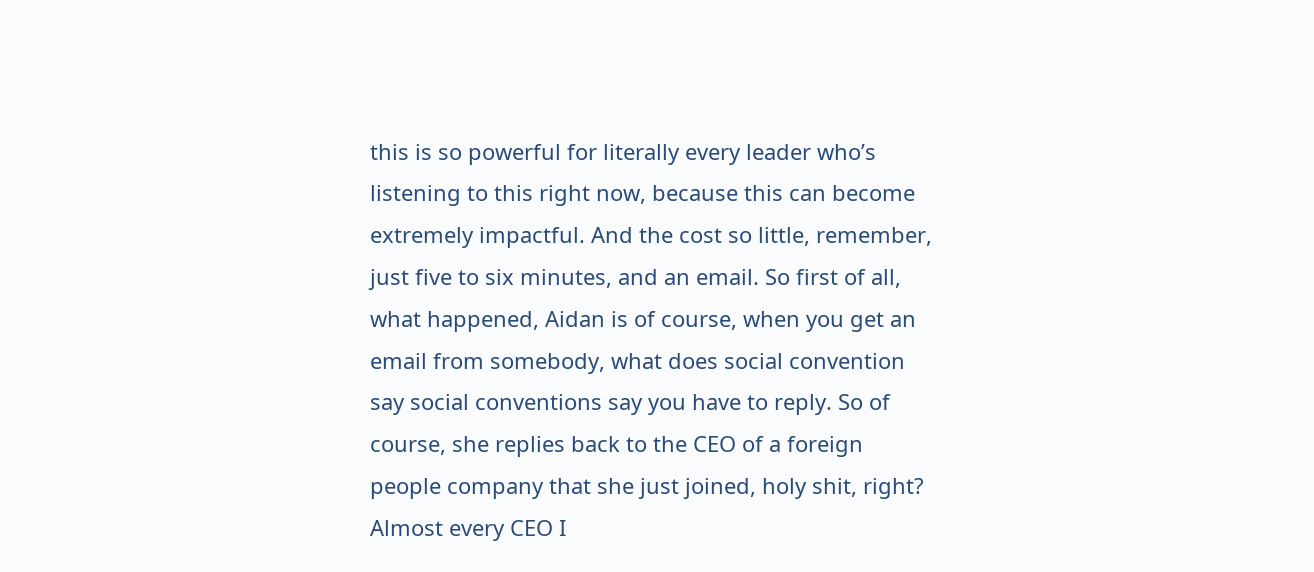this is so powerful for literally every leader who’s listening to this right now, because this can become extremely impactful. And the cost so little, remember, just five to six minutes, and an email. So first of all, what happened, Aidan is of course, when you get an email from somebody, what does social convention say social conventions say you have to reply. So of course, she replies back to the CEO of a foreign people company that she just joined, holy shit, right? Almost every CEO I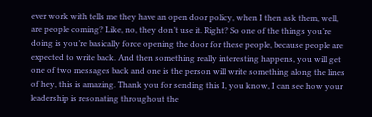ever work with tells me they have an open door policy, when I then ask them, well, are people coming? Like, no, they don’t use it. Right? So one of the things you’re doing is you’re basically force opening the door for these people, because people are expected to write back. And then something really interesting happens, you will get one of two messages back and one is the person will write something along the lines of hey, this is amazing. Thank you for sending this I, you know, I can see how your leadership is resonating throughout the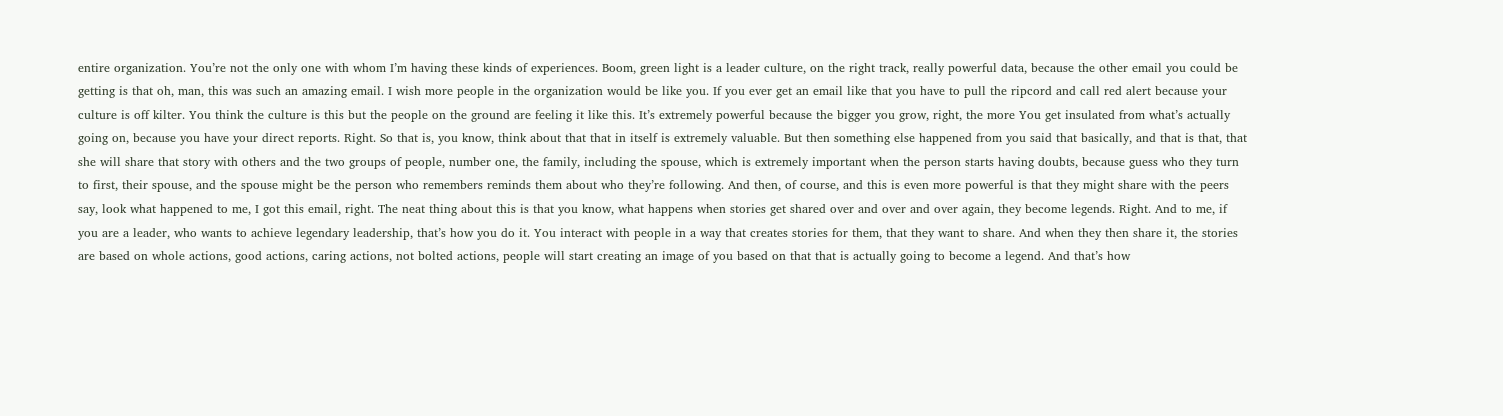entire organization. You’re not the only one with whom I’m having these kinds of experiences. Boom, green light is a leader culture, on the right track, really powerful data, because the other email you could be getting is that oh, man, this was such an amazing email. I wish more people in the organization would be like you. If you ever get an email like that you have to pull the ripcord and call red alert because your culture is off kilter. You think the culture is this but the people on the ground are feeling it like this. It’s extremely powerful because the bigger you grow, right, the more You get insulated from what’s actually going on, because you have your direct reports. Right. So that is, you know, think about that that in itself is extremely valuable. But then something else happened from you said that basically, and that is that, that she will share that story with others and the two groups of people, number one, the family, including the spouse, which is extremely important when the person starts having doubts, because guess who they turn to first, their spouse, and the spouse might be the person who remembers reminds them about who they’re following. And then, of course, and this is even more powerful is that they might share with the peers say, look what happened to me, I got this email, right. The neat thing about this is that you know, what happens when stories get shared over and over and over again, they become legends. Right. And to me, if you are a leader, who wants to achieve legendary leadership, that’s how you do it. You interact with people in a way that creates stories for them, that they want to share. And when they then share it, the stories are based on whole actions, good actions, caring actions, not bolted actions, people will start creating an image of you based on that that is actually going to become a legend. And that’s how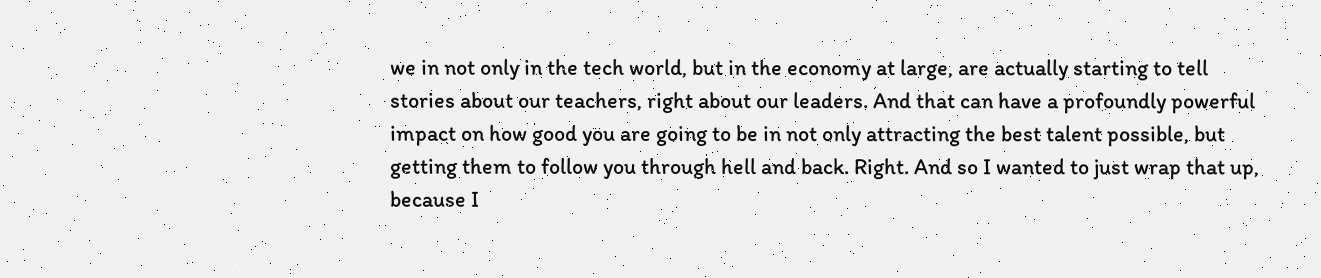we in not only in the tech world, but in the economy at large, are actually starting to tell stories about our teachers, right about our leaders. And that can have a profoundly powerful impact on how good you are going to be in not only attracting the best talent possible, but getting them to follow you through hell and back. Right. And so I wanted to just wrap that up, because I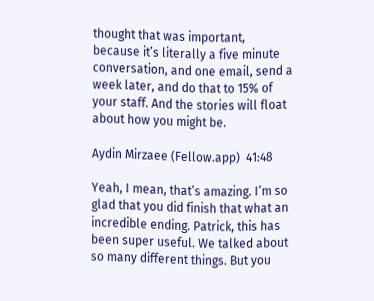thought that was important, because it’s literally a five minute conversation, and one email, send a week later, and do that to 15% of your staff. And the stories will float about how you might be.

Aydin Mirzaee (Fellow.app)  41:48

Yeah, I mean, that’s amazing. I’m so glad that you did finish that what an incredible ending. Patrick, this has been super useful. We talked about so many different things. But you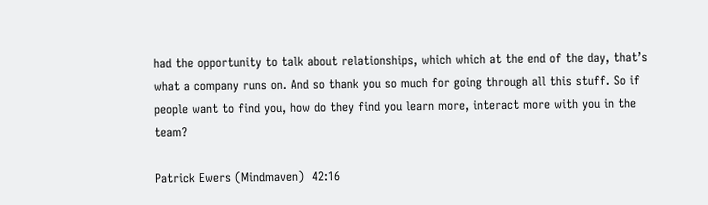had the opportunity to talk about relationships, which which at the end of the day, that’s what a company runs on. And so thank you so much for going through all this stuff. So if people want to find you, how do they find you learn more, interact more with you in the team?

Patrick Ewers (Mindmaven)  42:16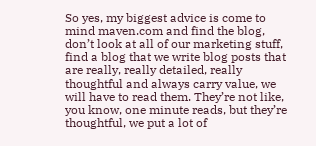So yes, my biggest advice is come to mind maven.com and find the blog, don’t look at all of our marketing stuff, find a blog that we write blog posts that are really, really detailed, really thoughtful and always carry value, we will have to read them. They’re not like, you know, one minute reads, but they’re thoughtful, we put a lot of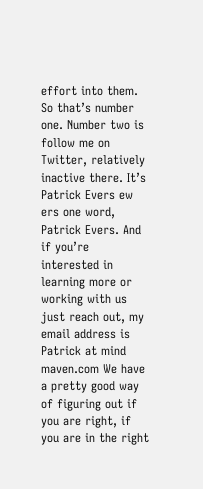effort into them. So that’s number one. Number two is follow me on Twitter, relatively inactive there. It’s Patrick Evers ew ers one word, Patrick Evers. And if you’re interested in learning more or working with us just reach out, my email address is Patrick at mind maven.com We have a pretty good way of figuring out if you are right, if you are in the right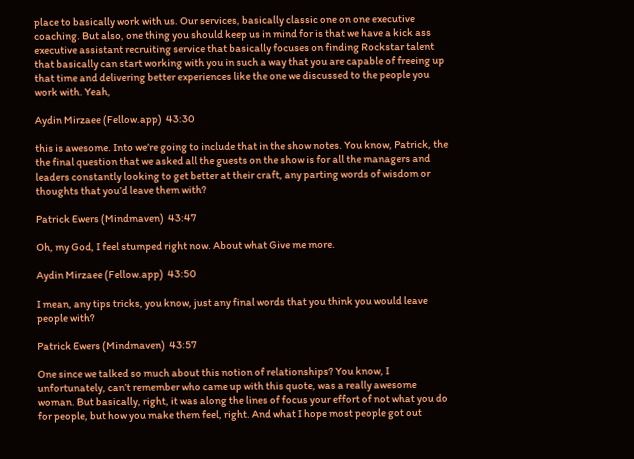place to basically work with us. Our services, basically classic one on one executive coaching. But also, one thing you should keep us in mind for is that we have a kick ass executive assistant recruiting service that basically focuses on finding Rockstar talent that basically can start working with you in such a way that you are capable of freeing up that time and delivering better experiences like the one we discussed to the people you work with. Yeah,

Aydin Mirzaee (Fellow.app)  43:30

this is awesome. Into we’re going to include that in the show notes. You know, Patrick, the the final question that we asked all the guests on the show is for all the managers and leaders constantly looking to get better at their craft, any parting words of wisdom or thoughts that you’d leave them with?

Patrick Ewers (Mindmaven)  43:47

Oh, my God, I feel stumped right now. About what Give me more.

Aydin Mirzaee (Fellow.app)  43:50

I mean, any tips tricks, you know, just any final words that you think you would leave people with?

Patrick Ewers (Mindmaven)  43:57

One since we talked so much about this notion of relationships? You know, I unfortunately, can’t remember who came up with this quote, was a really awesome woman. But basically, right, it was along the lines of focus your effort of not what you do for people, but how you make them feel, right. And what I hope most people got out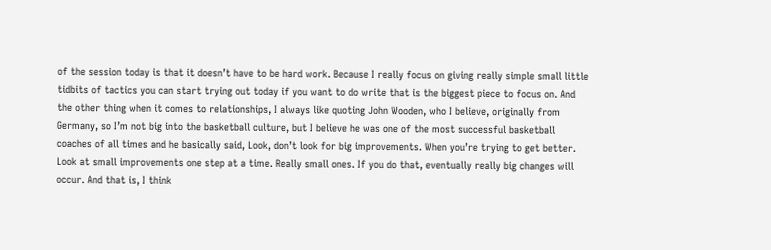of the session today is that it doesn’t have to be hard work. Because I really focus on giving really simple small little tidbits of tactics you can start trying out today if you want to do write that is the biggest piece to focus on. And the other thing when it comes to relationships, I always like quoting John Wooden, who I believe, originally from Germany, so I’m not big into the basketball culture, but I believe he was one of the most successful basketball coaches of all times and he basically said, Look, don’t look for big improvements. When you’re trying to get better. Look at small improvements one step at a time. Really small ones. If you do that, eventually really big changes will occur. And that is, I think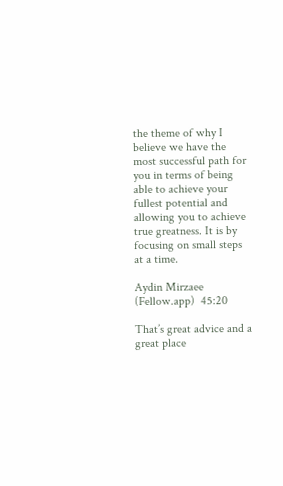the theme of why I believe we have the most successful path for you in terms of being able to achieve your fullest potential and allowing you to achieve true greatness. It is by focusing on small steps at a time.

Aydin Mirzaee (Fellow.app)  45:20

That’s great advice and a great place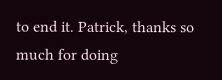to end it. Patrick, thanks so much for doing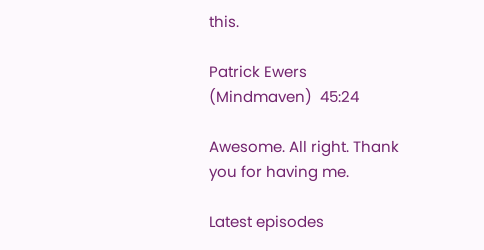this.

Patrick Ewers (Mindmaven)  45:24

Awesome. All right. Thank you for having me.

Latest episodes